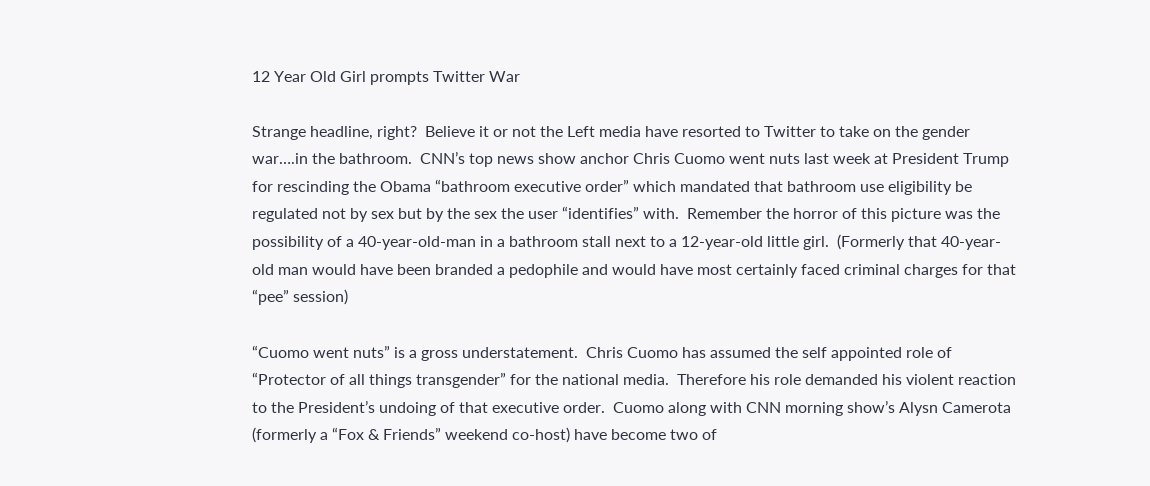12 Year Old Girl prompts Twitter War

Strange headline, right?  Believe it or not the Left media have resorted to Twitter to take on the gender war….in the bathroom.  CNN’s top news show anchor Chris Cuomo went nuts last week at President Trump for rescinding the Obama “bathroom executive order” which mandated that bathroom use eligibility be regulated not by sex but by the sex the user “identifies” with.  Remember the horror of this picture was the possibility of a 40-year-old-man in a bathroom stall next to a 12-year-old little girl.  (Formerly that 40-year-old man would have been branded a pedophile and would have most certainly faced criminal charges for that “pee” session)

“Cuomo went nuts” is a gross understatement.  Chris Cuomo has assumed the self appointed role of “Protector of all things transgender” for the national media.  Therefore his role demanded his violent reaction to the President’s undoing of that executive order.  Cuomo along with CNN morning show’s Alysn Camerota (formerly a “Fox & Friends” weekend co-host) have become two of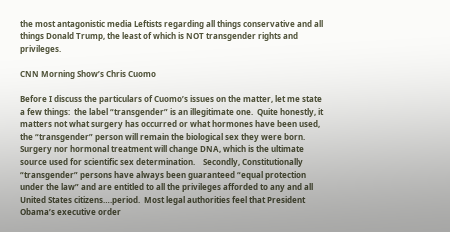the most antagonistic media Leftists regarding all things conservative and all things Donald Trump, the least of which is NOT transgender rights and privileges.

CNN Morning Show’s Chris Cuomo

Before I discuss the particulars of Cuomo’s issues on the matter, let me state a few things:  the label “transgender” is an illegitimate one.  Quite honestly, it matters not what surgery has occurred or what hormones have been used, the “transgender” person will remain the biological sex they were born.  Surgery nor hormonal treatment will change DNA, which is the ultimate source used for scientific sex determination.    Secondly, Constitutionally “transgender” persons have always been guaranteed “equal protection under the law” and are entitled to all the privileges afforded to any and all United States citizens….period.  Most legal authorities feel that President Obama’s executive order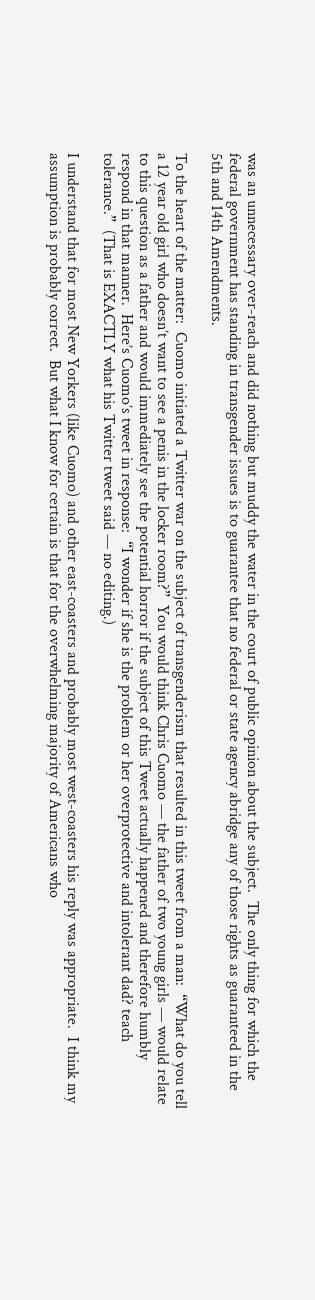was an unnecessary over-reach and did nothing but muddy the water in the court of public opinion about the subject.  The only thing for which the federal government has standing in transgender issues is to guarantee that no federal or state agency abridge any of those rights as guaranteed in the 5th and 14th Amendments.

To the heart of the matter:  Cuomo initiated a Twitter war on the subject of transgenderism that resulted in this tweet from a man:  “What do you tell a 12 year old girl who doesn’t want to see a penis in the locker room?”  You would think Chris Cuomo — the father of two young girls — would relate to this question as a father and would immediately see the potential horror if the subject of this Tweet actually happened and therefore humbly respond in that manner.  Here’s Cuomo’s tweet in response:  “I wonder if she is the problem or her overprotective and intolerant dad? teach tolerance.”  (That is EXACTLY what his Twitter tweet said — no editing.)

I understand that for most New Yorkers (like Cuomo) and other east-coasters and probably most west-coasters his reply was appropriate.  I think my assumption is probably correct.  But what I know for certain is that for the overwhelming majority of Americans who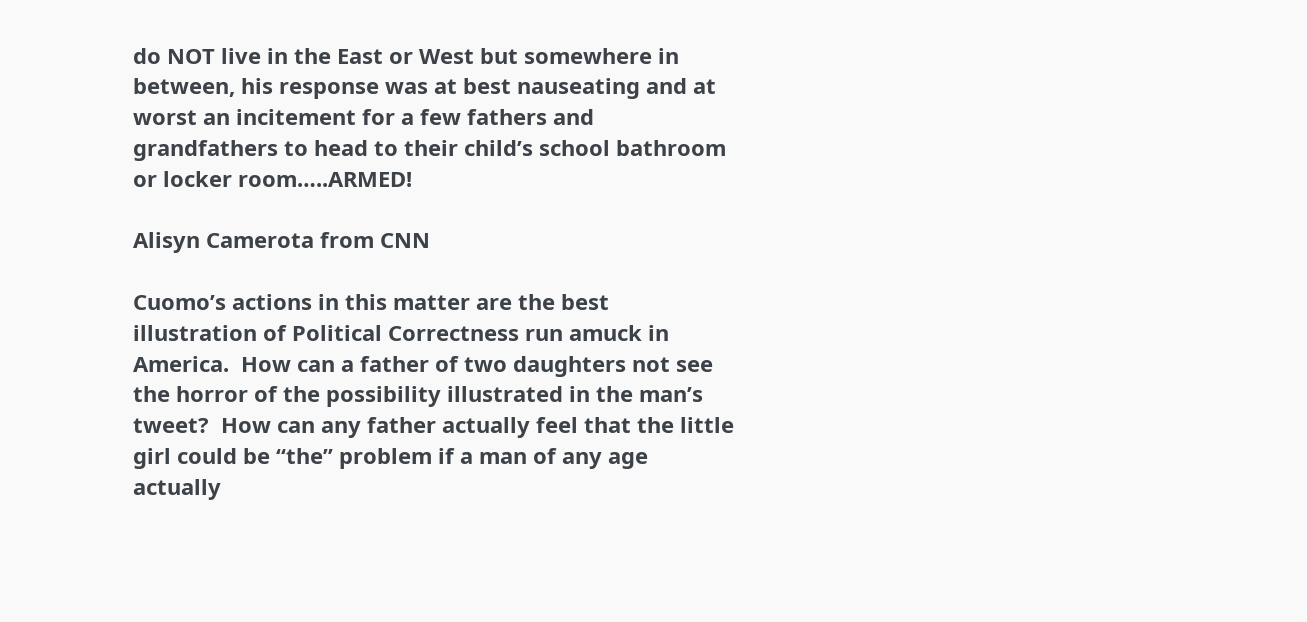do NOT live in the East or West but somewhere in between, his response was at best nauseating and at worst an incitement for a few fathers and grandfathers to head to their child’s school bathroom or locker room…..ARMED!

Alisyn Camerota from CNN

Cuomo’s actions in this matter are the best illustration of Political Correctness run amuck in America.  How can a father of two daughters not see the horror of the possibility illustrated in the man’s tweet?  How can any father actually feel that the little girl could be “the” problem if a man of any age actually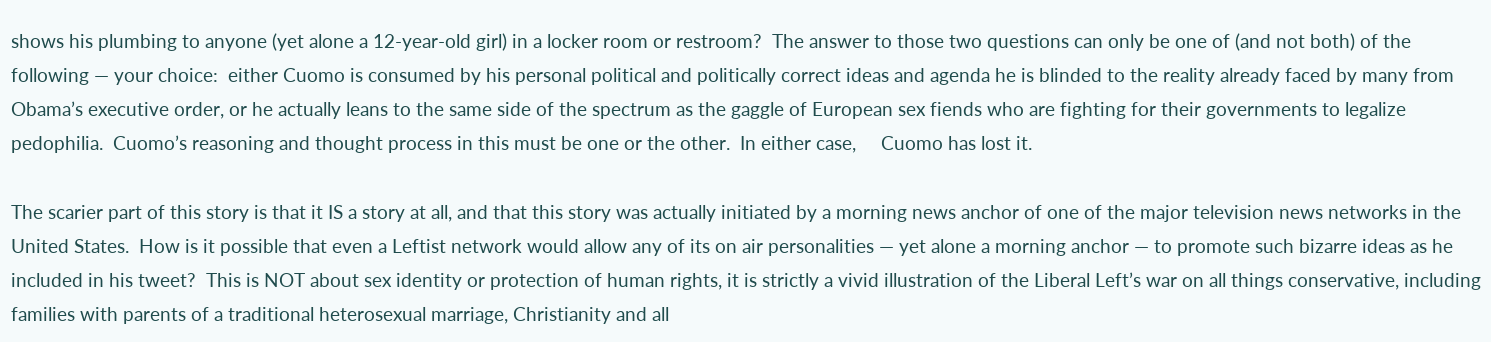shows his plumbing to anyone (yet alone a 12-year-old girl) in a locker room or restroom?  The answer to those two questions can only be one of (and not both) of the following — your choice:  either Cuomo is consumed by his personal political and politically correct ideas and agenda he is blinded to the reality already faced by many from Obama’s executive order, or he actually leans to the same side of the spectrum as the gaggle of European sex fiends who are fighting for their governments to legalize pedophilia.  Cuomo’s reasoning and thought process in this must be one or the other.  In either case,     Cuomo has lost it.

The scarier part of this story is that it IS a story at all, and that this story was actually initiated by a morning news anchor of one of the major television news networks in the United States.  How is it possible that even a Leftist network would allow any of its on air personalities — yet alone a morning anchor — to promote such bizarre ideas as he included in his tweet?  This is NOT about sex identity or protection of human rights, it is strictly a vivid illustration of the Liberal Left’s war on all things conservative, including families with parents of a traditional heterosexual marriage, Christianity and all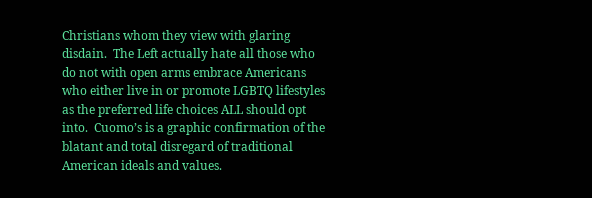Christians whom they view with glaring disdain.  The Left actually hate all those who do not with open arms embrace Americans who either live in or promote LGBTQ lifestyles as the preferred life choices ALL should opt into.  Cuomo’s is a graphic confirmation of the blatant and total disregard of traditional American ideals and values.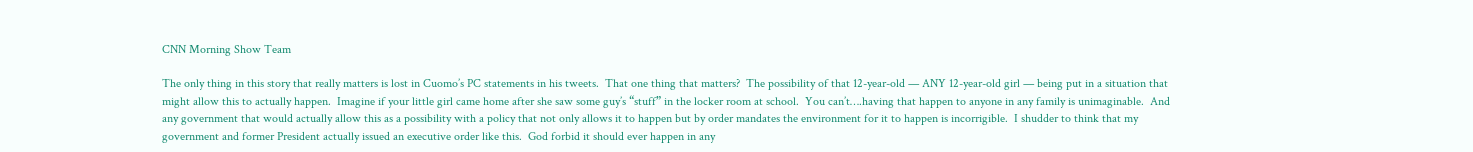CNN Morning Show Team

The only thing in this story that really matters is lost in Cuomo’s PC statements in his tweets.  That one thing that matters?  The possibility of that 12-year-old — ANY 12-year-old girl — being put in a situation that might allow this to actually happen.  Imagine if your little girl came home after she saw some guy’s “stuff” in the locker room at school.  You can’t….having that happen to anyone in any family is unimaginable.  And any government that would actually allow this as a possibility with a policy that not only allows it to happen but by order mandates the environment for it to happen is incorrigible.  I shudder to think that my government and former President actually issued an executive order like this.  God forbid it should ever happen in any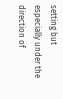setting but especially under the direction of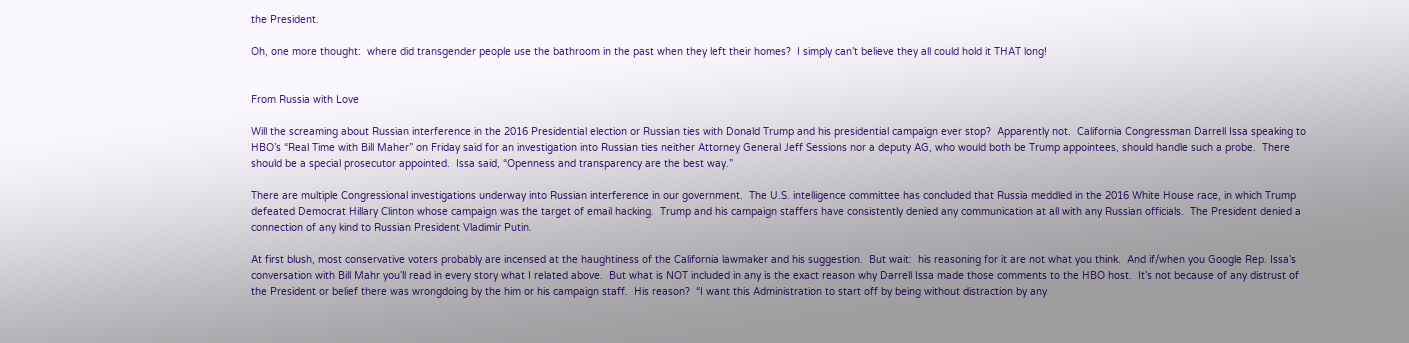the President.

Oh, one more thought:  where did transgender people use the bathroom in the past when they left their homes?  I simply can’t believe they all could hold it THAT long!


From Russia with Love

Will the screaming about Russian interference in the 2016 Presidential election or Russian ties with Donald Trump and his presidential campaign ever stop?  Apparently not.  California Congressman Darrell Issa speaking to HBO’s “Real Time with Bill Maher” on Friday said for an investigation into Russian ties neither Attorney General Jeff Sessions nor a deputy AG, who would both be Trump appointees, should handle such a probe.  There should be a special prosecutor appointed.  Issa said, “Openness and transparency are the best way.”

There are multiple Congressional investigations underway into Russian interference in our government.  The U.S. intelligence committee has concluded that Russia meddled in the 2016 White House race, in which Trump defeated Democrat Hillary Clinton whose campaign was the target of email hacking.  Trump and his campaign staffers have consistently denied any communication at all with any Russian officials.  The President denied a connection of any kind to Russian President Vladimir Putin.

At first blush, most conservative voters probably are incensed at the haughtiness of the California lawmaker and his suggestion.  But wait:  his reasoning for it are not what you think.  And if/when you Google Rep. Issa’s conversation with Bill Mahr you’ll read in every story what I related above.  But what is NOT included in any is the exact reason why Darrell Issa made those comments to the HBO host.  It’s not because of any distrust of the President or belief there was wrongdoing by the him or his campaign staff.  His reason?  “I want this Administration to start off by being without distraction by any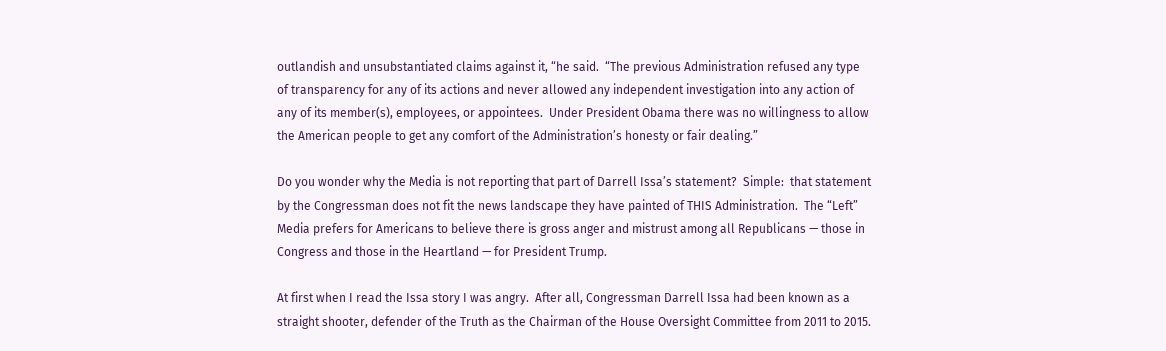outlandish and unsubstantiated claims against it, “he said.  “The previous Administration refused any type of transparency for any of its actions and never allowed any independent investigation into any action of any of its member(s), employees, or appointees.  Under President Obama there was no willingness to allow the American people to get any comfort of the Administration’s honesty or fair dealing.”

Do you wonder why the Media is not reporting that part of Darrell Issa’s statement?  Simple:  that statement by the Congressman does not fit the news landscape they have painted of THIS Administration.  The “Left” Media prefers for Americans to believe there is gross anger and mistrust among all Republicans — those in Congress and those in the Heartland — for President Trump.

At first when I read the Issa story I was angry.  After all, Congressman Darrell Issa had been known as a straight shooter, defender of the Truth as the Chairman of the House Oversight Committee from 2011 to 2015.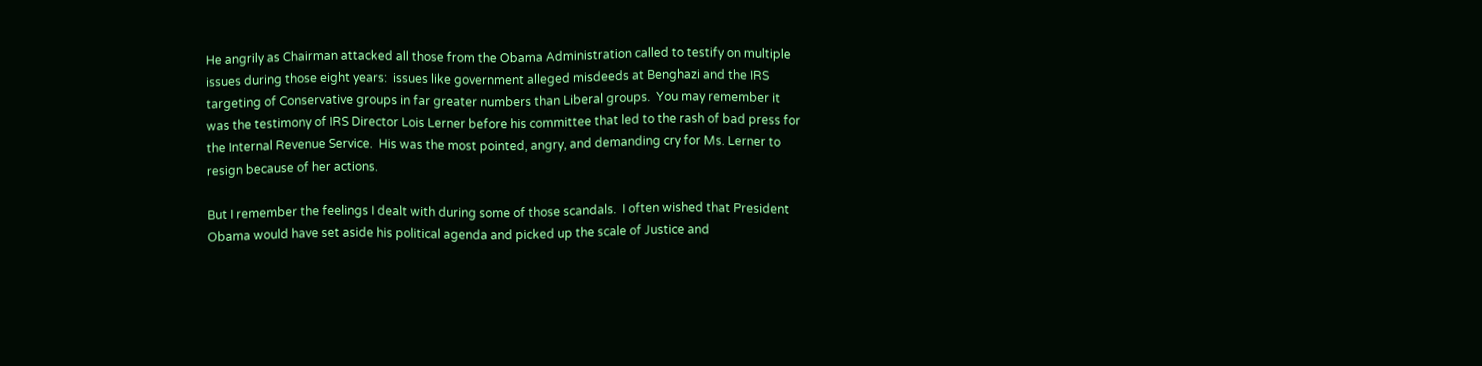He angrily as Chairman attacked all those from the Obama Administration called to testify on multiple issues during those eight years:  issues like government alleged misdeeds at Benghazi and the IRS targeting of Conservative groups in far greater numbers than Liberal groups.  You may remember it was the testimony of IRS Director Lois Lerner before his committee that led to the rash of bad press for the Internal Revenue Service.  His was the most pointed, angry, and demanding cry for Ms. Lerner to resign because of her actions.

But I remember the feelings I dealt with during some of those scandals.  I often wished that President Obama would have set aside his political agenda and picked up the scale of Justice and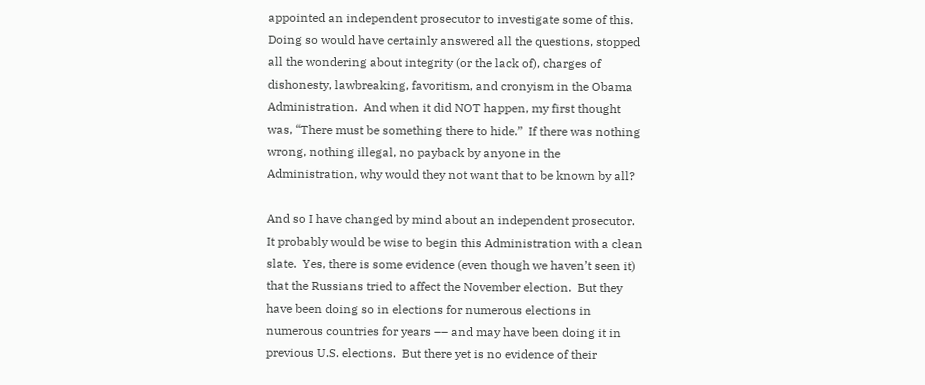appointed an independent prosecutor to investigate some of this.  Doing so would have certainly answered all the questions, stopped all the wondering about integrity (or the lack of), charges of dishonesty, lawbreaking, favoritism, and cronyism in the Obama Administration.  And when it did NOT happen, my first thought was, “There must be something there to hide.”  If there was nothing wrong, nothing illegal, no payback by anyone in the Administration, why would they not want that to be known by all?

And so I have changed by mind about an independent prosecutor.  It probably would be wise to begin this Administration with a clean slate.  Yes, there is some evidence (even though we haven’t seen it) that the Russians tried to affect the November election.  But they have been doing so in elections for numerous elections in numerous countries for years –– and may have been doing it in previous U.S. elections.  But there yet is no evidence of their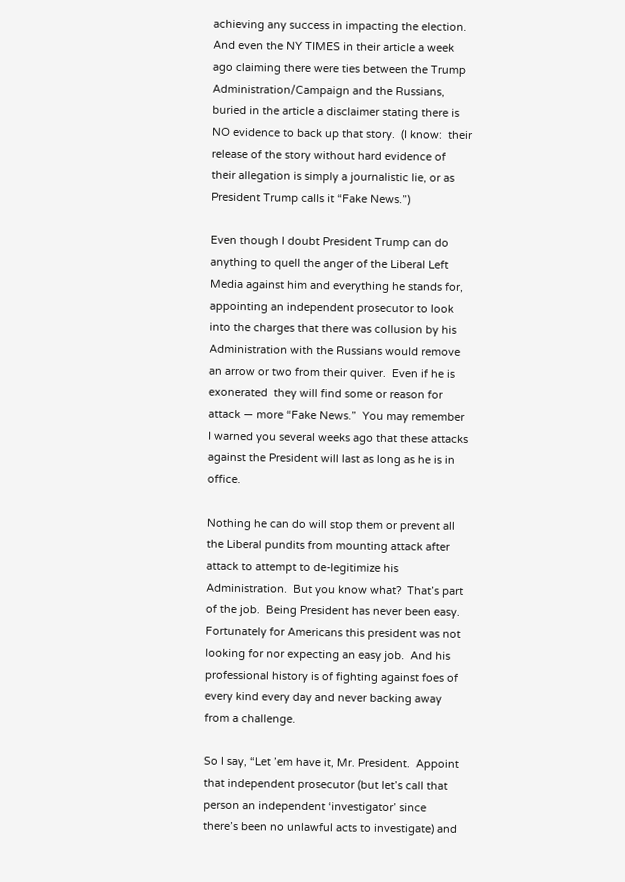achieving any success in impacting the election.  And even the NY TIMES in their article a week ago claiming there were ties between the Trump Administration/Campaign and the Russians, buried in the article a disclaimer stating there is NO evidence to back up that story.  (I know:  their release of the story without hard evidence of their allegation is simply a journalistic lie, or as President Trump calls it “Fake News.”)

Even though I doubt President Trump can do anything to quell the anger of the Liberal Left Media against him and everything he stands for, appointing an independent prosecutor to look into the charges that there was collusion by his Administration with the Russians would remove an arrow or two from their quiver.  Even if he is exonerated  they will find some or reason for attack — more “Fake News.”  You may remember I warned you several weeks ago that these attacks against the President will last as long as he is in office.

Nothing he can do will stop them or prevent all the Liberal pundits from mounting attack after attack to attempt to de-legitimize his Administration.  But you know what?  That’s part of the job.  Being President has never been easy.  Fortunately for Americans this president was not looking for nor expecting an easy job.  And his professional history is of fighting against foes of every kind every day and never backing away from a challenge.

So I say, “Let ’em have it, Mr. President.  Appoint that independent prosecutor (but let’s call that person an independent ‘investigator’ since there’s been no unlawful acts to investigate) and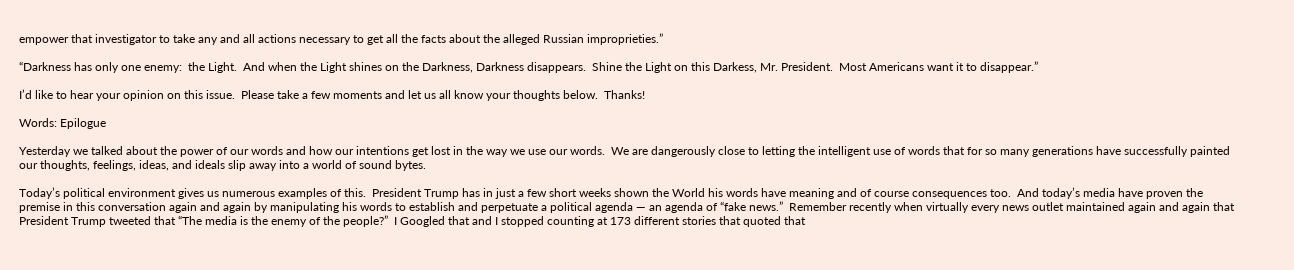empower that investigator to take any and all actions necessary to get all the facts about the alleged Russian improprieties.”

“Darkness has only one enemy:  the Light.  And when the Light shines on the Darkness, Darkness disappears.  Shine the Light on this Darkess, Mr. President.  Most Americans want it to disappear.”

I’d like to hear your opinion on this issue.  Please take a few moments and let us all know your thoughts below.  Thanks!

Words: Epilogue

Yesterday we talked about the power of our words and how our intentions get lost in the way we use our words.  We are dangerously close to letting the intelligent use of words that for so many generations have successfully painted our thoughts, feelings, ideas, and ideals slip away into a world of sound bytes.

Today’s political environment gives us numerous examples of this.  President Trump has in just a few short weeks shown the World his words have meaning and of course consequences too.  And today’s media have proven the premise in this conversation again and again by manipulating his words to establish and perpetuate a political agenda — an agenda of “fake news.”  Remember recently when virtually every news outlet maintained again and again that President Trump tweeted that “The media is the enemy of the people?”  I Googled that and I stopped counting at 173 different stories that quoted that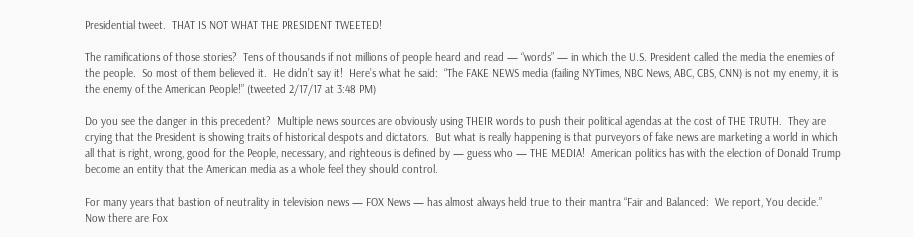Presidential tweet.  THAT IS NOT WHAT THE PRESIDENT TWEETED!

The ramifications of those stories?  Tens of thousands if not millions of people heard and read — “words” — in which the U.S. President called the media the enemies of the people.  So most of them believed it.  He didn’t say it!  Here’s what he said:  “The FAKE NEWS media (failing NYTimes, NBC News, ABC, CBS, CNN) is not my enemy, it is the enemy of the American People!” (tweeted 2/17/17 at 3:48 PM)

Do you see the danger in this precedent?  Multiple news sources are obviously using THEIR words to push their political agendas at the cost of THE TRUTH.  They are crying that the President is showing traits of historical despots and dictators.  But what is really happening is that purveyors of fake news are marketing a world in which all that is right, wrong, good for the People, necessary, and righteous is defined by — guess who — THE MEDIA!  American politics has with the election of Donald Trump become an entity that the American media as a whole feel they should control.

For many years that bastion of neutrality in television news — FOX News — has almost always held true to their mantra “Fair and Balanced:  We report, You decide.”  Now there are Fox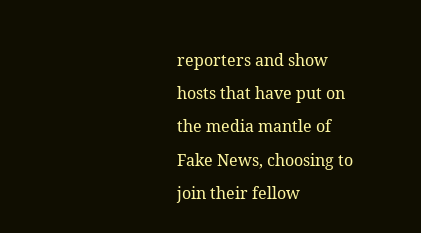reporters and show hosts that have put on the media mantle of Fake News, choosing to join their fellow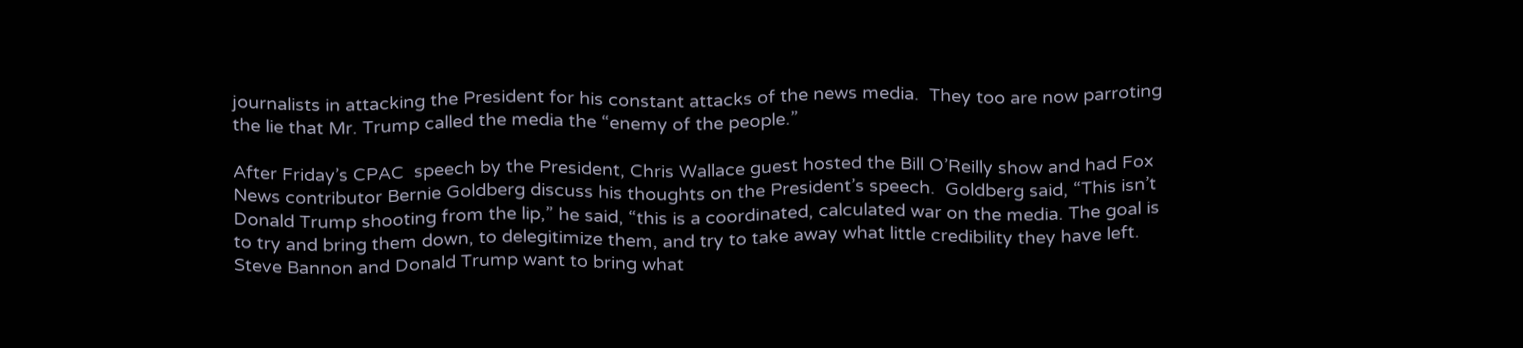journalists in attacking the President for his constant attacks of the news media.  They too are now parroting the lie that Mr. Trump called the media the “enemy of the people.”

After Friday’s CPAC  speech by the President, Chris Wallace guest hosted the Bill O’Reilly show and had Fox News contributor Bernie Goldberg discuss his thoughts on the President’s speech.  Goldberg said, “This isn’t Donald Trump shooting from the lip,” he said, “this is a coordinated, calculated war on the media. The goal is to try and bring them down, to delegitimize them, and try to take away what little credibility they have left. Steve Bannon and Donald Trump want to bring what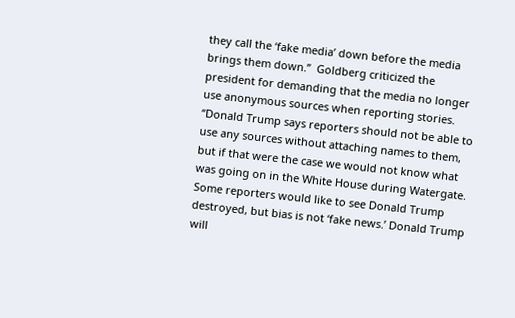they call the ‘fake media’ down before the media brings them down.”  Goldberg criticized the president for demanding that the media no longer use anonymous sources when reporting stories.   “Donald Trump says reporters should not be able to use any sources without attaching names to them, but if that were the case we would not know what was going on in the White House during Watergate. Some reporters would like to see Donald Trump destroyed, but bias is not ‘fake news.’ Donald Trump will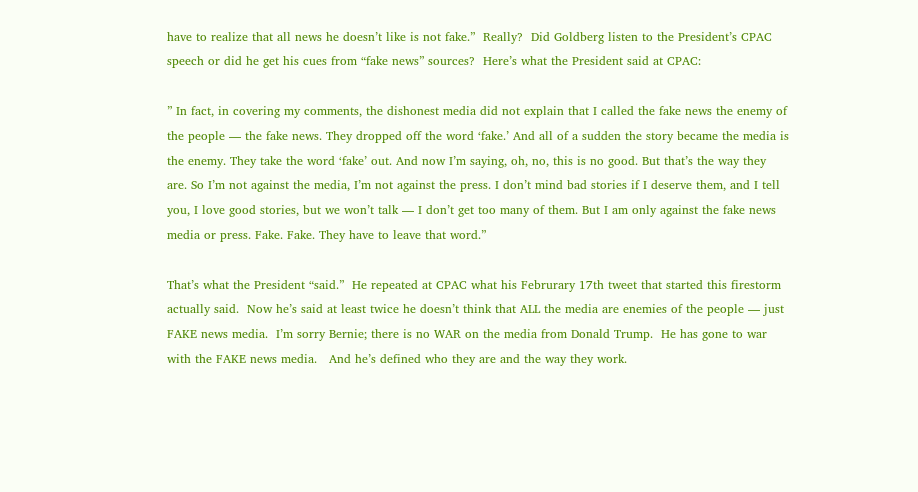have to realize that all news he doesn’t like is not fake.”  Really?  Did Goldberg listen to the President’s CPAC speech or did he get his cues from “fake news” sources?  Here’s what the President said at CPAC:

” In fact, in covering my comments, the dishonest media did not explain that I called the fake news the enemy of the people — the fake news. They dropped off the word ‘fake.’ And all of a sudden the story became the media is the enemy. They take the word ‘fake’ out. And now I’m saying, oh, no, this is no good. But that’s the way they are. So I’m not against the media, I’m not against the press. I don’t mind bad stories if I deserve them, and I tell you, I love good stories, but we won’t talk — I don’t get too many of them. But I am only against the fake news media or press. Fake. Fake. They have to leave that word.”

That’s what the President “said.”  He repeated at CPAC what his Februrary 17th tweet that started this firestorm actually said.  Now he’s said at least twice he doesn’t think that ALL the media are enemies of the people — just FAKE news media.  I’m sorry Bernie; there is no WAR on the media from Donald Trump.  He has gone to war with the FAKE news media.   And he’s defined who they are and the way they work.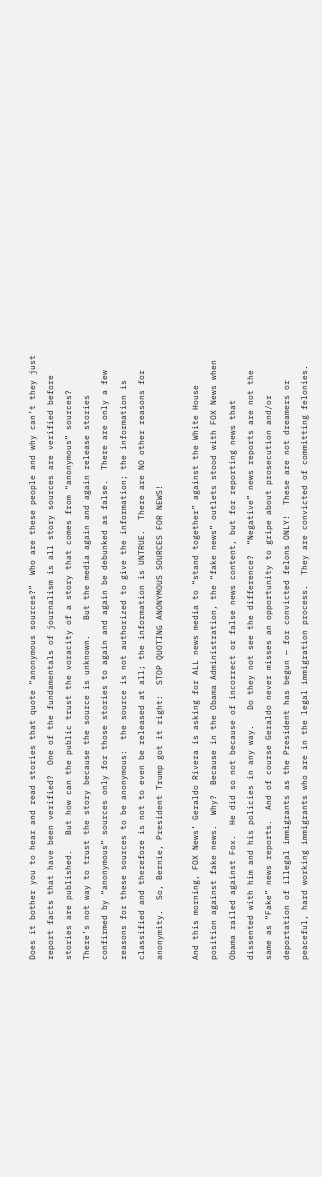Does it bother you to hear and read stories that quote “anonymous sources?”  Who are these people and why can’t they just report facts that have been verified?  One of the fundamentals of journalism is all story sources are verified before stories are published.   But how can the public trust the voracity of a story that comes from “anonymous” sources?  There’s not way to trust the story because the source is unknown.   But the media again and again release stories confirmed by “anonymous” sources only for those stories to again and again be debunked as false.  There are only a few reasons for these sources to be anonymous:  the source is not authorized to give the information; the information is classified and therefore is not to even be released at all; the information is UNTRUE.  There are NO other reasons for anonymity.  So, Bernie, President Trump got it right:  STOP QUOTING ANONYMOUS SOURCES FOR NEWS!

And this morning, FOX News’ Geraldo Rivera is asking for ALL news media to “stand together” against the White House position against fake news.  Why?  Because in the Obama Administration, the “fake news” outlets stood with FOX News when Obama railed against Fox.  He did so not because of incorrect or false news content, but for reporting news that dissented with him and his policies in any way.   Do they not see the difference?  “Negative” news reports are not the same as “Fake” news reports.  And of course Geraldo never misses an opportunity to gripe about prosecution and/or deportation of illegal immigrants as the President has begun — for convicted felons ONLY!  These are not dreamers or peaceful, hard working immigrants who are in the legal immigration process.  They are convicted of committing felonies.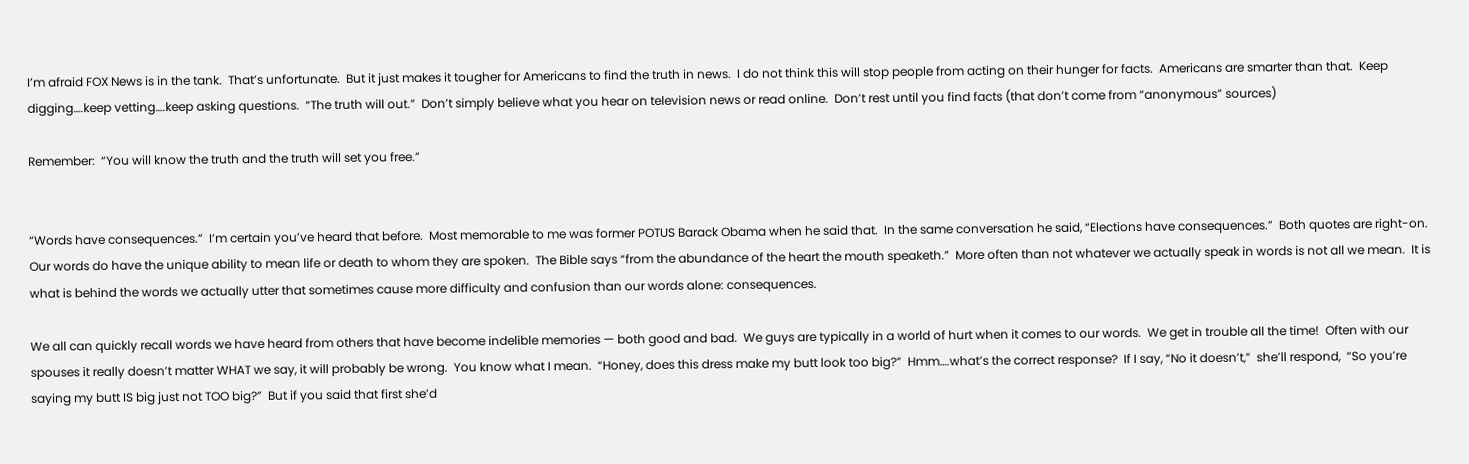I’m afraid FOX News is in the tank.  That’s unfortunate.  But it just makes it tougher for Americans to find the truth in news.  I do not think this will stop people from acting on their hunger for facts.  Americans are smarter than that.  Keep digging….keep vetting….keep asking questions.  “The truth will out.”  Don’t simply believe what you hear on television news or read online.  Don’t rest until you find facts (that don’t come from “anonymous” sources)

Remember:  “You will know the truth and the truth will set you free.”


“Words have consequences.”  I’m certain you’ve heard that before.  Most memorable to me was former POTUS Barack Obama when he said that.  In the same conversation he said, “Elections have consequences.”  Both quotes are right-on.  Our words do have the unique ability to mean life or death to whom they are spoken.  The Bible says “from the abundance of the heart the mouth speaketh.”  More often than not whatever we actually speak in words is not all we mean.  It is what is behind the words we actually utter that sometimes cause more difficulty and confusion than our words alone: consequences.

We all can quickly recall words we have heard from others that have become indelible memories — both good and bad.  We guys are typically in a world of hurt when it comes to our words.  We get in trouble all the time!  Often with our spouses it really doesn’t matter WHAT we say, it will probably be wrong.  You know what I mean.  “Honey, does this dress make my butt look too big?”  Hmm….what’s the correct response?  If I say, “No it doesn’t,”  she’ll respond,  “So you’re saying my butt IS big just not TOO big?”  But if you said that first she’d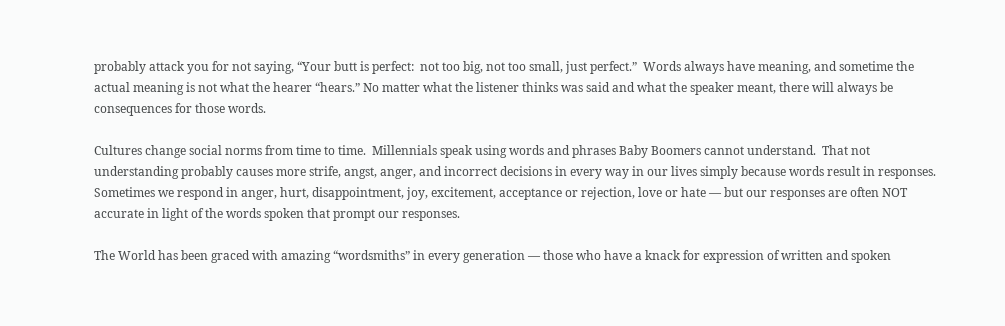probably attack you for not saying, “Your butt is perfect:  not too big, not too small, just perfect.”  Words always have meaning, and sometime the actual meaning is not what the hearer “hears.” No matter what the listener thinks was said and what the speaker meant, there will always be consequences for those words.

Cultures change social norms from time to time.  Millennials speak using words and phrases Baby Boomers cannot understand.  That not understanding probably causes more strife, angst, anger, and incorrect decisions in every way in our lives simply because words result in responses.  Sometimes we respond in anger, hurt, disappointment, joy, excitement, acceptance or rejection, love or hate — but our responses are often NOT accurate in light of the words spoken that prompt our responses.

The World has been graced with amazing “wordsmiths” in every generation — those who have a knack for expression of written and spoken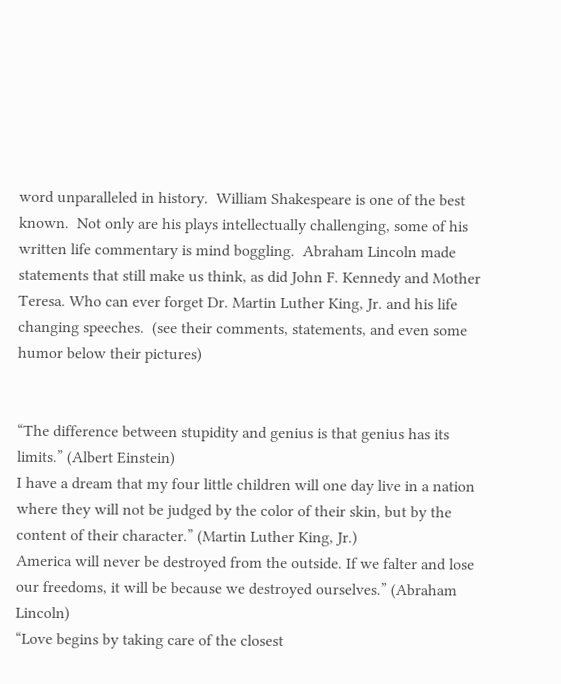word unparalleled in history.  William Shakespeare is one of the best known.  Not only are his plays intellectually challenging, some of his written life commentary is mind boggling.  Abraham Lincoln made statements that still make us think, as did John F. Kennedy and Mother Teresa. Who can ever forget Dr. Martin Luther King, Jr. and his life changing speeches.  (see their comments, statements, and even some humor below their pictures)


“The difference between stupidity and genius is that genius has its limits.” (Albert Einstein)
I have a dream that my four little children will one day live in a nation where they will not be judged by the color of their skin, but by the content of their character.” (Martin Luther King, Jr.)
America will never be destroyed from the outside. If we falter and lose our freedoms, it will be because we destroyed ourselves.” (Abraham Lincoln)
“Love begins by taking care of the closest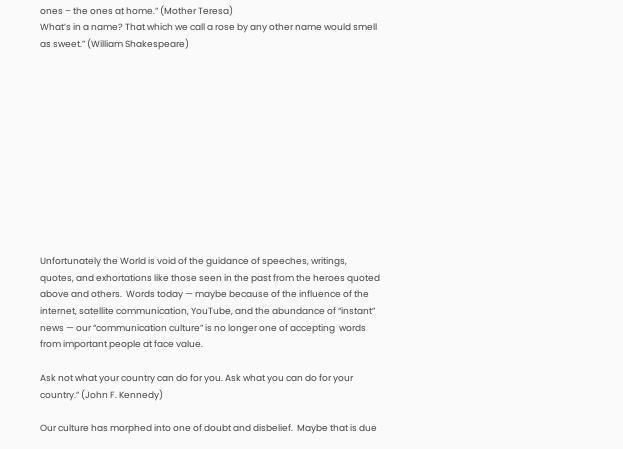ones – the ones at home.” (Mother Teresa)
What’s in a name? That which we call a rose by any other name would smell as sweet.” (William Shakespeare)












Unfortunately the World is void of the guidance of speeches, writings, quotes, and exhortations like those seen in the past from the heroes quoted above and others.  Words today — maybe because of the influence of the internet, satellite communication, YouTube, and the abundance of “instant” news — our “communication culture” is no longer one of accepting  words from important people at face value.

Ask not what your country can do for you. Ask what you can do for your country.” (John F. Kennedy)

Our culture has morphed into one of doubt and disbelief.  Maybe that is due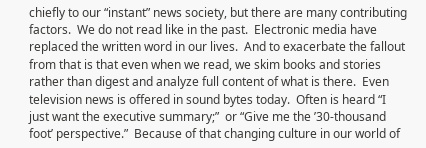chiefly to our “instant” news society, but there are many contributing factors.  We do not read like in the past.  Electronic media have replaced the written word in our lives.  And to exacerbate the fallout from that is that even when we read, we skim books and stories rather than digest and analyze full content of what is there.  Even television news is offered in sound bytes today.  Often is heard “I just want the executive summary;”  or “Give me the ’30-thousand foot’ perspective.”  Because of that changing culture in our world of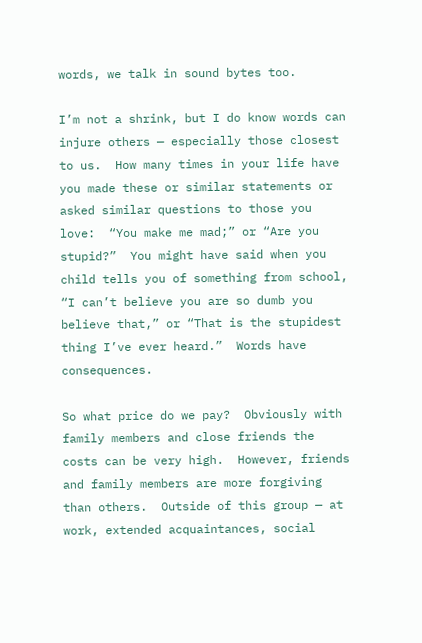words, we talk in sound bytes too.

I’m not a shrink, but I do know words can injure others — especially those closest to us.  How many times in your life have you made these or similar statements or asked similar questions to those you love:  “You make me mad;” or “Are you stupid?”  You might have said when you child tells you of something from school, “I can’t believe you are so dumb you believe that,” or “That is the stupidest thing I’ve ever heard.”  Words have consequences.

So what price do we pay?  Obviously with family members and close friends the costs can be very high.  However, friends and family members are more forgiving than others.  Outside of this group — at work, extended acquaintances, social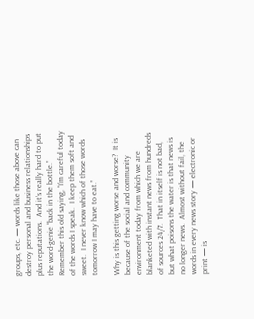groups, etc. — words like those above can destroy personal and business relationships plus reputations.  And it’s really hard to put the word-genie “back in the bottle.”  Remember this old saying, “I’m careful today of the words I speak.  I keep them soft and sweet.  I never know which of those words tomorrow I may have to eat.”

Why is this getting worse and worse?  It is because of the social and community environment today from which we are blanketed with instant news from hundreds of sources 24/7.  That in itself is not bad, but what poisons the water is that news is no longer news.  Almost without fail, the words in every news story — electronic or print — is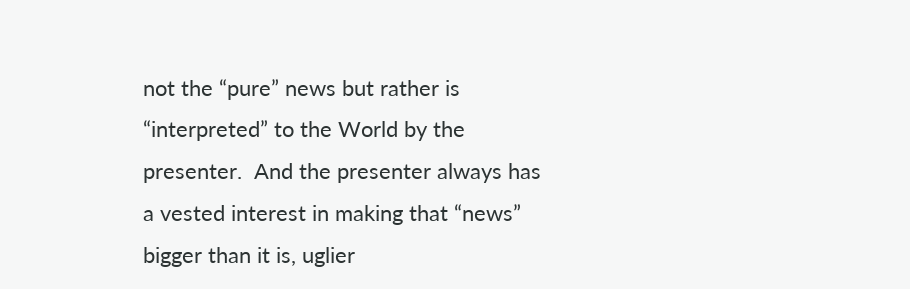not the “pure” news but rather is “interpreted” to the World by the presenter.  And the presenter always has a vested interest in making that “news” bigger than it is, uglier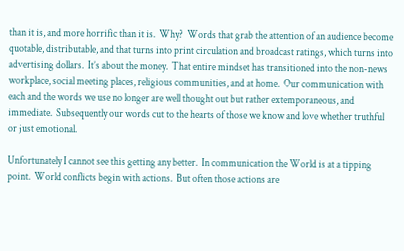than it is, and more horrific than it is.  Why?  Words that grab the attention of an audience become quotable, distributable, and that turns into print circulation and broadcast ratings, which turns into advertising dollars.  It’s about the money.  That entire mindset has transitioned into the non-news workplace, social meeting places, religious communities, and at home.  Our communication with each and the words we use no longer are well thought out but rather extemporaneous, and immediate.  Subsequently our words cut to the hearts of those we know and love whether truthful or just emotional.

Unfortunately I cannot see this getting any better.  In communication the World is at a tipping point.  World conflicts begin with actions.  But often those actions are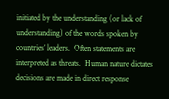initiated by the understanding (or lack of understanding) of the words spoken by countries’ leaders.  Often statements are interpreted as threats.  Human nature dictates decisions are made in direct response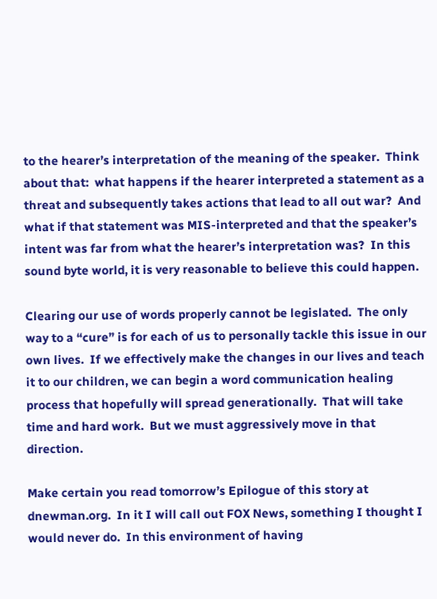to the hearer’s interpretation of the meaning of the speaker.  Think about that:  what happens if the hearer interpreted a statement as a threat and subsequently takes actions that lead to all out war?  And what if that statement was MIS-interpreted and that the speaker’s intent was far from what the hearer’s interpretation was?  In this sound byte world, it is very reasonable to believe this could happen.

Clearing our use of words properly cannot be legislated.  The only way to a “cure” is for each of us to personally tackle this issue in our own lives.  If we effectively make the changes in our lives and teach it to our children, we can begin a word communication healing process that hopefully will spread generationally.  That will take time and hard work.  But we must aggressively move in that direction.

Make certain you read tomorrow’s Epilogue of this story at dnewman.org.  In it I will call out FOX News, something I thought I would never do.  In this environment of having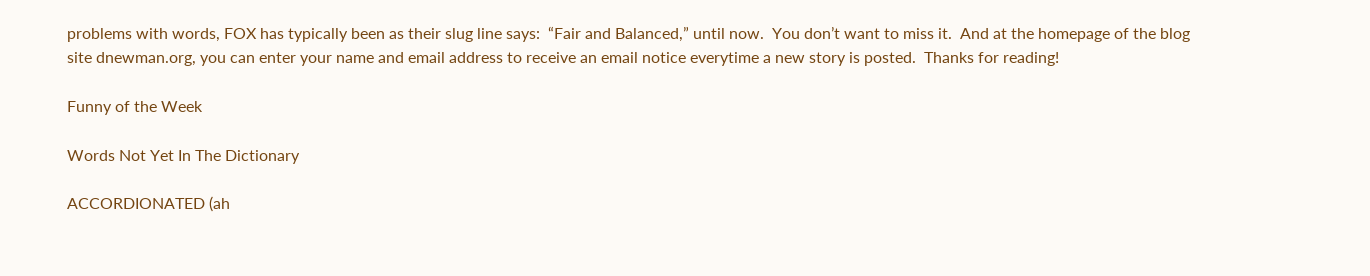problems with words, FOX has typically been as their slug line says:  “Fair and Balanced,” until now.  You don’t want to miss it.  And at the homepage of the blog site dnewman.org, you can enter your name and email address to receive an email notice everytime a new story is posted.  Thanks for reading!

Funny of the Week

Words Not Yet In The Dictionary

ACCORDIONATED (ah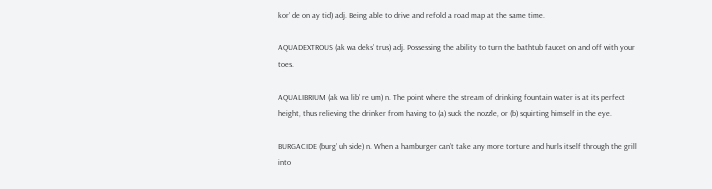kor’ de on ay tid) adj. Being able to drive and refold a road map at the same time.

AQUADEXTROUS (ak wa deks’ trus) adj. Possessing the ability to turn the bathtub faucet on and off with your toes.

AQUALIBRIUM (ak wa lib’ re um) n. The point where the stream of drinking fountain water is at its perfect height, thus relieving the drinker from having to (a) suck the nozzle, or (b) squirting himself in the eye.

BURGACIDE (burg’ uh side) n. When a hamburger can’t take any more torture and hurls itself through the grill into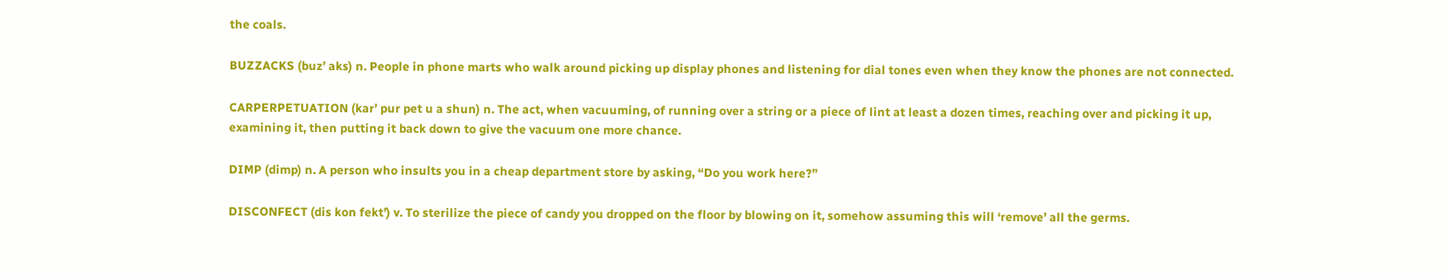the coals.

BUZZACKS (buz’ aks) n. People in phone marts who walk around picking up display phones and listening for dial tones even when they know the phones are not connected.

CARPERPETUATION (kar’ pur pet u a shun) n. The act, when vacuuming, of running over a string or a piece of lint at least a dozen times, reaching over and picking it up, examining it, then putting it back down to give the vacuum one more chance.

DIMP (dimp) n. A person who insults you in a cheap department store by asking, “Do you work here?”

DISCONFECT (dis kon fekt’) v. To sterilize the piece of candy you dropped on the floor by blowing on it, somehow assuming this will ‘remove’ all the germs.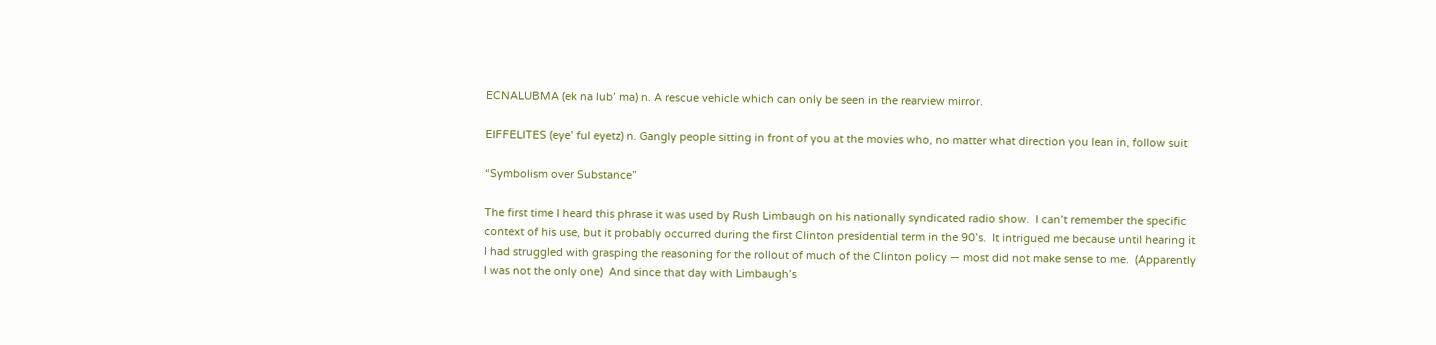ECNALUBMA (ek na lub’ ma) n. A rescue vehicle which can only be seen in the rearview mirror.

EIFFELITES (eye’ ful eyetz) n. Gangly people sitting in front of you at the movies who, no matter what direction you lean in, follow suit

“Symbolism over Substance”

The first time I heard this phrase it was used by Rush Limbaugh on his nationally syndicated radio show.  I can’t remember the specific context of his use, but it probably occurred during the first Clinton presidential term in the 90’s.  It intrigued me because until hearing it I had struggled with grasping the reasoning for the rollout of much of the Clinton policy — most did not make sense to me.  (Apparently I was not the only one)  And since that day with Limbaugh’s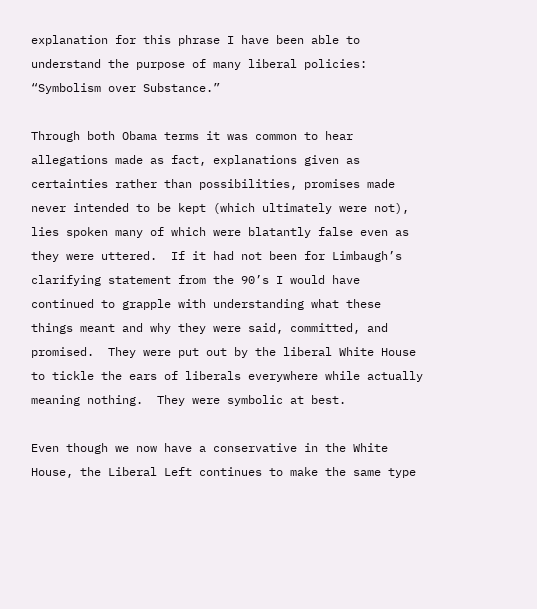explanation for this phrase I have been able to understand the purpose of many liberal policies:  “Symbolism over Substance.”

Through both Obama terms it was common to hear allegations made as fact, explanations given as certainties rather than possibilities, promises made never intended to be kept (which ultimately were not), lies spoken many of which were blatantly false even as they were uttered.  If it had not been for Limbaugh’s clarifying statement from the 90’s I would have continued to grapple with understanding what these things meant and why they were said, committed, and promised.  They were put out by the liberal White House to tickle the ears of liberals everywhere while actually meaning nothing.  They were symbolic at best.

Even though we now have a conservative in the White House, the Liberal Left continues to make the same type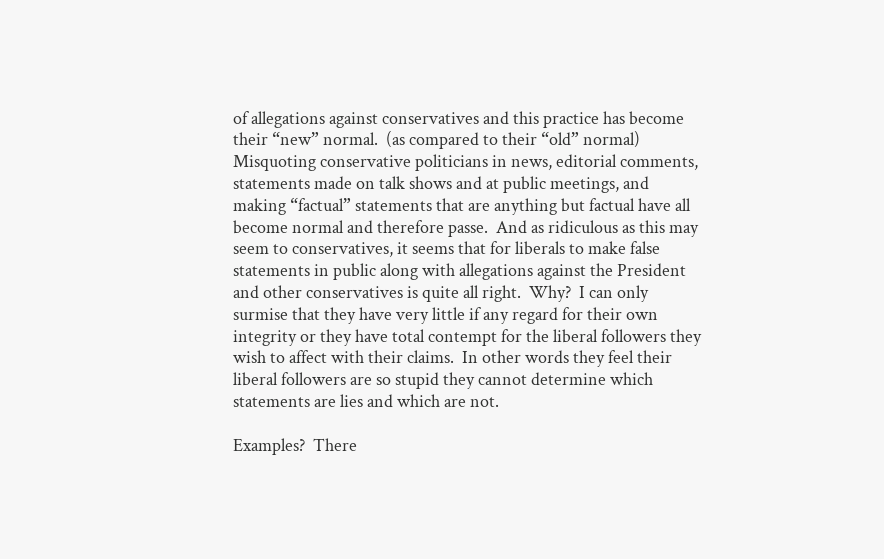of allegations against conservatives and this practice has become their “new” normal.  (as compared to their “old” normal)  Misquoting conservative politicians in news, editorial comments, statements made on talk shows and at public meetings, and making “factual” statements that are anything but factual have all become normal and therefore passe.  And as ridiculous as this may seem to conservatives, it seems that for liberals to make false statements in public along with allegations against the President and other conservatives is quite all right.  Why?  I can only surmise that they have very little if any regard for their own integrity or they have total contempt for the liberal followers they wish to affect with their claims.  In other words they feel their liberal followers are so stupid they cannot determine which statements are lies and which are not.

Examples?  There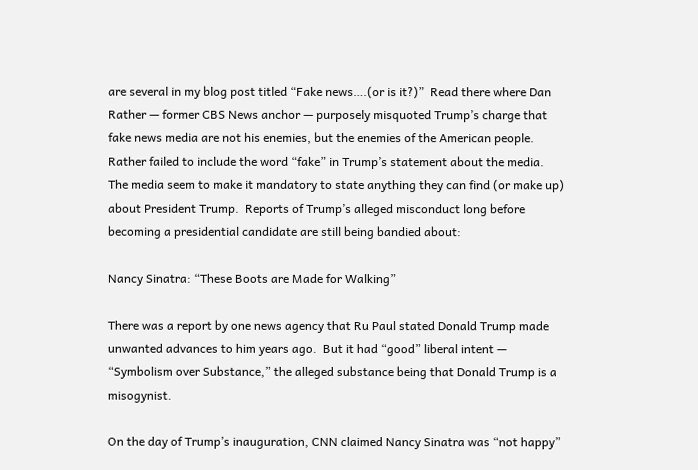are several in my blog post titled “Fake news….(or is it?)”  Read there where Dan Rather — former CBS News anchor — purposely misquoted Trump’s charge that fake news media are not his enemies, but the enemies of the American people.  Rather failed to include the word “fake” in Trump’s statement about the media.  The media seem to make it mandatory to state anything they can find (or make up) about President Trump.  Reports of Trump’s alleged misconduct long before becoming a presidential candidate are still being bandied about:

Nancy Sinatra: “These Boots are Made for Walking”

There was a report by one news agency that Ru Paul stated Donald Trump made unwanted advances to him years ago.  But it had “good” liberal intent — “Symbolism over Substance,” the alleged substance being that Donald Trump is a misogynist.

On the day of Trump’s inauguration, CNN claimed Nancy Sinatra was “not happy”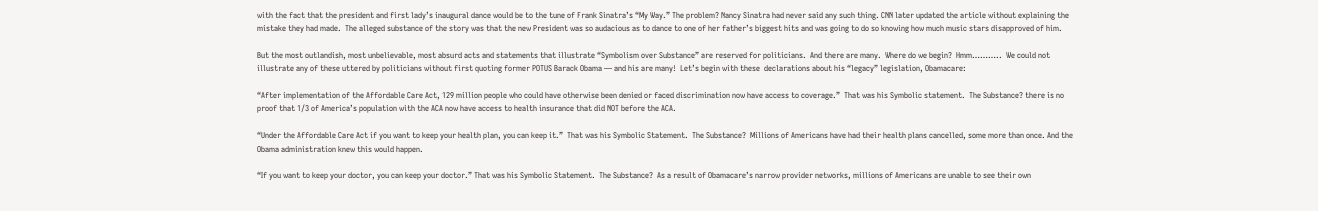with the fact that the president and first lady’s inaugural dance would be to the tune of Frank Sinatra’s “My Way.” The problem? Nancy Sinatra had never said any such thing. CNN later updated the article without explaining the mistake they had made.  The alleged substance of the story was that the new President was so audacious as to dance to one of her father’s biggest hits and was going to do so knowing how much music stars disapproved of him.

But the most outlandish, most unbelievable, most absurd acts and statements that illustrate “Symbolism over Substance” are reserved for politicians.  And there are many.  Where do we begin?  Hmm………..  We could not illustrate any of these uttered by politicians without first quoting former POTUS Barack Obama — and his are many!  Let’s begin with these  declarations about his “legacy” legislation, Obamacare:

“After implementation of the Affordable Care Act, 129 million people who could have otherwise been denied or faced discrimination now have access to coverage.”  That was his Symbolic statement.  The Substance? there is no proof that 1/3 of America’s population with the ACA now have access to health insurance that did NOT before the ACA.

“Under the Affordable Care Act if you want to keep your health plan, you can keep it.”  That was his Symbolic Statement.  The Substance?  Millions of Americans have had their health plans cancelled, some more than once. And the Obama administration knew this would happen.

“If you want to keep your doctor, you can keep your doctor.” That was his Symbolic Statement.  The Substance?  As a result of Obamacare’s narrow provider networks, millions of Americans are unable to see their own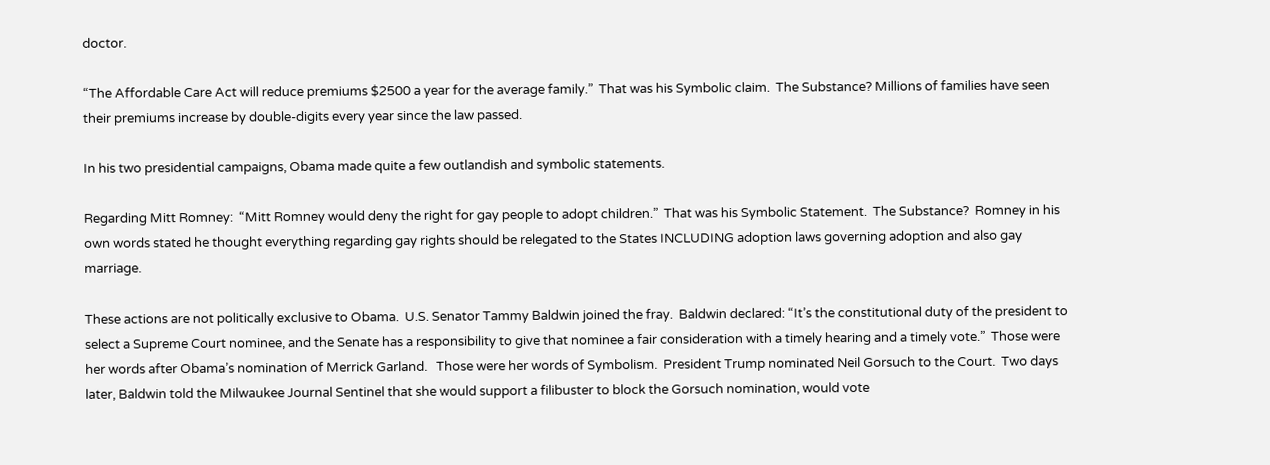doctor.

“The Affordable Care Act will reduce premiums $2500 a year for the average family.”  That was his Symbolic claim.  The Substance? Millions of families have seen their premiums increase by double-digits every year since the law passed.

In his two presidential campaigns, Obama made quite a few outlandish and symbolic statements.

Regarding Mitt Romney:  “Mitt Romney would deny the right for gay people to adopt children.”  That was his Symbolic Statement.  The Substance?  Romney in his own words stated he thought everything regarding gay rights should be relegated to the States INCLUDING adoption laws governing adoption and also gay marriage.

These actions are not politically exclusive to Obama.  U.S. Senator Tammy Baldwin joined the fray.  Baldwin declared: “It’s the constitutional duty of the president to select a Supreme Court nominee, and the Senate has a responsibility to give that nominee a fair consideration with a timely hearing and a timely vote.”  Those were her words after Obama’s nomination of Merrick Garland.   Those were her words of Symbolism.  President Trump nominated Neil Gorsuch to the Court.  Two days later, Baldwin told the Milwaukee Journal Sentinel that she would support a filibuster to block the Gorsuch nomination, would vote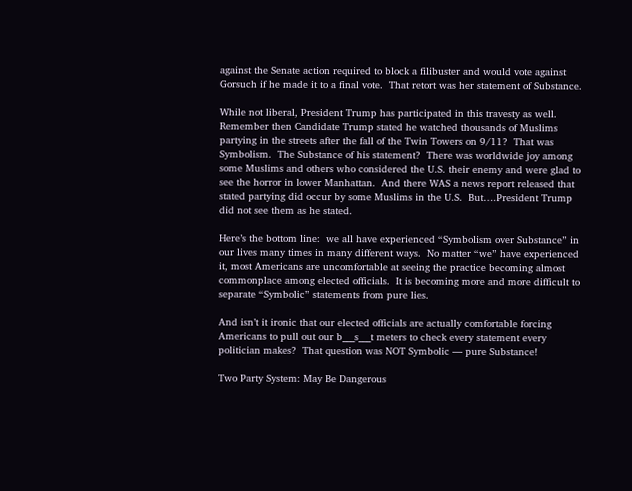against the Senate action required to block a filibuster and would vote against Gorsuch if he made it to a final vote.  That retort was her statement of Substance.

While not liberal, President Trump has participated in this travesty as well.  Remember then Candidate Trump stated he watched thousands of Muslims partying in the streets after the fall of the Twin Towers on 9/11?  That was Symbolism.  The Substance of his statement?  There was worldwide joy among some Muslims and others who considered the U.S. their enemy and were glad to see the horror in lower Manhattan.  And there WAS a news report released that stated partying did occur by some Muslims in the U.S.  But….President Trump did not see them as he stated.

Here’s the bottom line:  we all have experienced “Symbolism over Substance” in our lives many times in many different ways.  No matter “we” have experienced it, most Americans are uncomfortable at seeing the practice becoming almost commonplace among elected officials.  It is becoming more and more difficult to separate “Symbolic” statements from pure lies.

And isn’t it ironic that our elected officials are actually comfortable forcing Americans to pull out our b___s___t meters to check every statement every politician makes?  That question was NOT Symbolic — pure Substance!

Two Party System: May Be Dangerous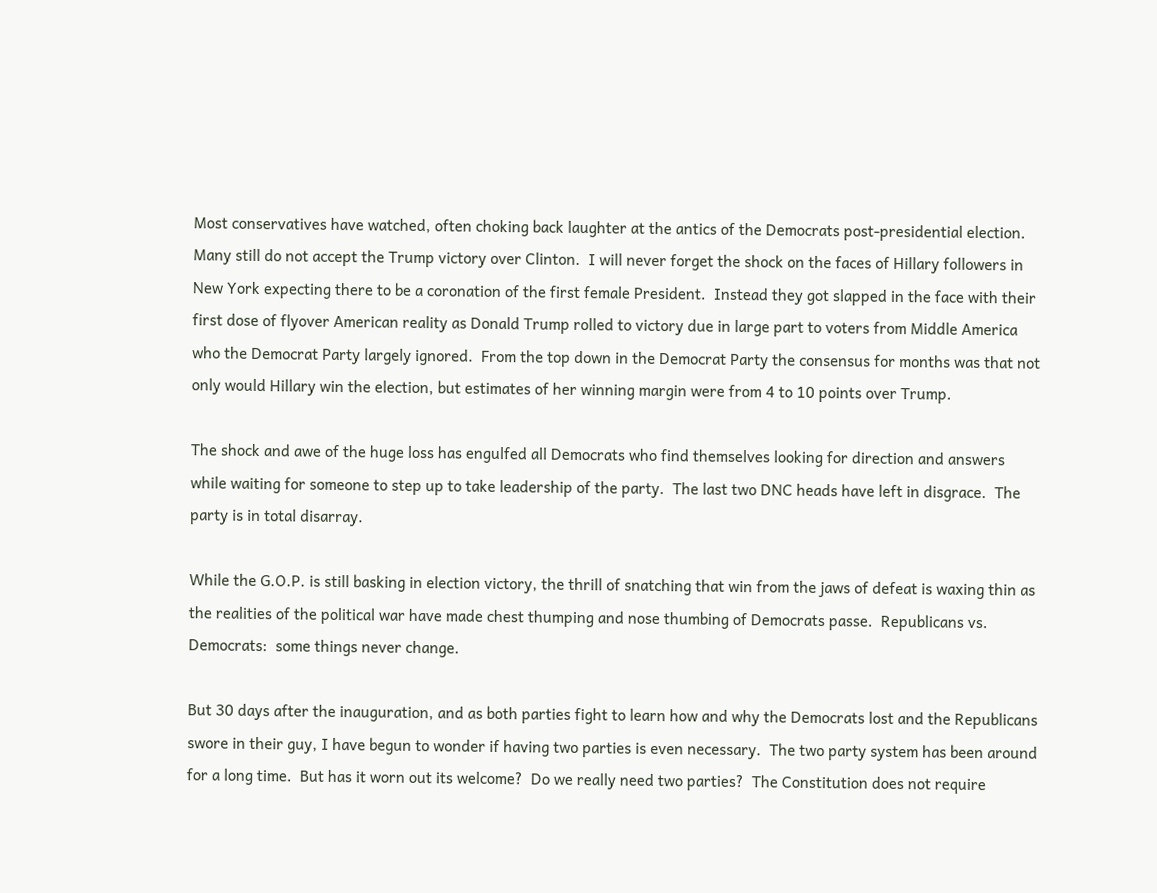Most conservatives have watched, often choking back laughter at the antics of the Democrats post-presidential election.  Many still do not accept the Trump victory over Clinton.  I will never forget the shock on the faces of Hillary followers in New York expecting there to be a coronation of the first female President.  Instead they got slapped in the face with their first dose of flyover American reality as Donald Trump rolled to victory due in large part to voters from Middle America who the Democrat Party largely ignored.  From the top down in the Democrat Party the consensus for months was that not only would Hillary win the election, but estimates of her winning margin were from 4 to 10 points over Trump.

The shock and awe of the huge loss has engulfed all Democrats who find themselves looking for direction and answers while waiting for someone to step up to take leadership of the party.  The last two DNC heads have left in disgrace.  The party is in total disarray.

While the G.O.P. is still basking in election victory, the thrill of snatching that win from the jaws of defeat is waxing thin as the realities of the political war have made chest thumping and nose thumbing of Democrats passe.  Republicans vs. Democrats:  some things never change.

But 30 days after the inauguration, and as both parties fight to learn how and why the Democrats lost and the Republicans swore in their guy, I have begun to wonder if having two parties is even necessary.  The two party system has been around for a long time.  But has it worn out its welcome?  Do we really need two parties?  The Constitution does not require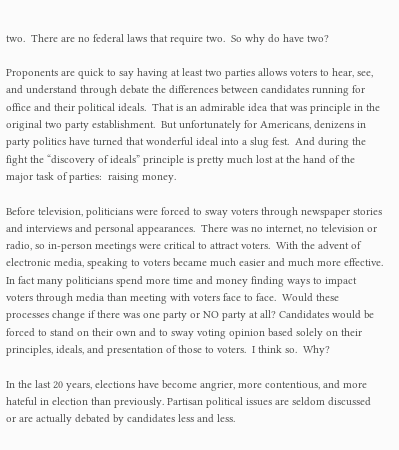two.  There are no federal laws that require two.  So why do have two?

Proponents are quick to say having at least two parties allows voters to hear, see, and understand through debate the differences between candidates running for office and their political ideals.  That is an admirable idea that was principle in the original two party establishment.  But unfortunately for Americans, denizens in party politics have turned that wonderful ideal into a slug fest.  And during the fight the “discovery of ideals” principle is pretty much lost at the hand of the major task of parties:  raising money.

Before television, politicians were forced to sway voters through newspaper stories and interviews and personal appearances.  There was no internet, no television or radio, so in-person meetings were critical to attract voters.  With the advent of electronic media, speaking to voters became much easier and much more effective.  In fact many politicians spend more time and money finding ways to impact voters through media than meeting with voters face to face.  Would these processes change if there was one party or NO party at all? Candidates would be forced to stand on their own and to sway voting opinion based solely on their principles, ideals, and presentation of those to voters.  I think so.  Why?

In the last 20 years, elections have become angrier, more contentious, and more hateful in election than previously. Partisan political issues are seldom discussed or are actually debated by candidates less and less.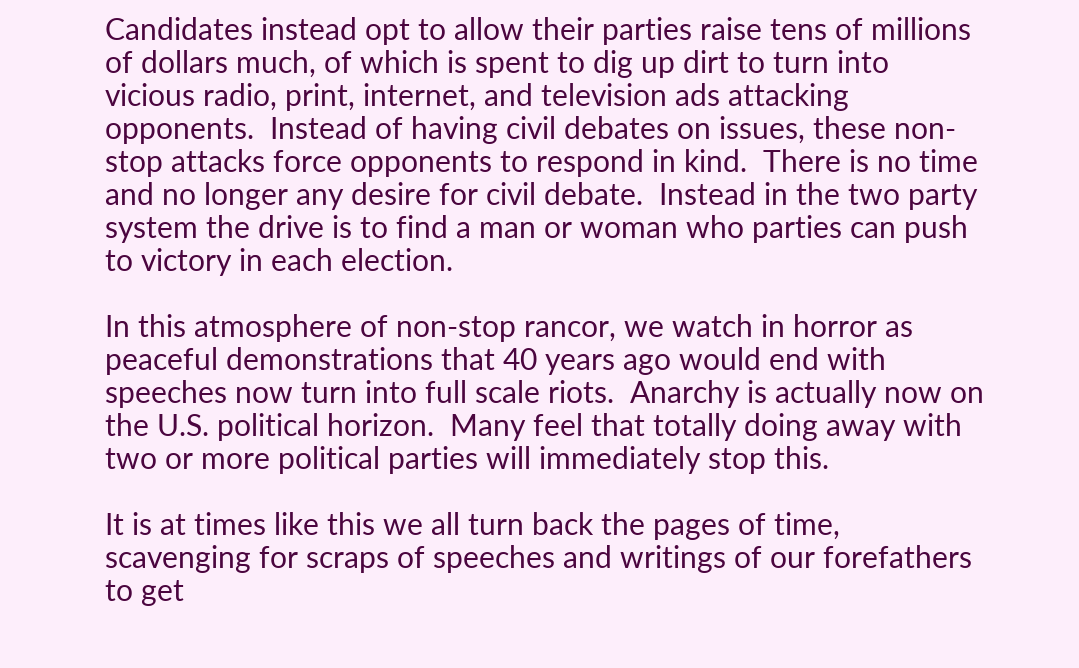Candidates instead opt to allow their parties raise tens of millions of dollars much, of which is spent to dig up dirt to turn into vicious radio, print, internet, and television ads attacking opponents.  Instead of having civil debates on issues, these non-stop attacks force opponents to respond in kind.  There is no time and no longer any desire for civil debate.  Instead in the two party system the drive is to find a man or woman who parties can push to victory in each election.

In this atmosphere of non-stop rancor, we watch in horror as peaceful demonstrations that 40 years ago would end with speeches now turn into full scale riots.  Anarchy is actually now on the U.S. political horizon.  Many feel that totally doing away with two or more political parties will immediately stop this.

It is at times like this we all turn back the pages of time, scavenging for scraps of speeches and writings of our forefathers to get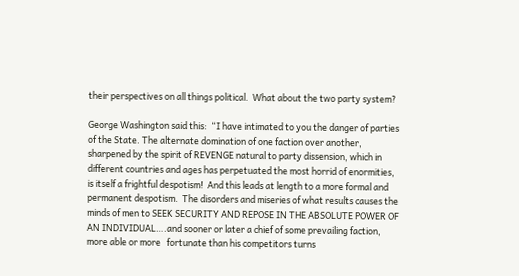their perspectives on all things political.  What about the two party system?

George Washington said this:  “I have intimated to you the danger of parties of the State. The alternate domination of one faction over another, sharpened by the spirit of REVENGE natural to party dissension, which in different countries and ages has perpetuated the most horrid of enormities, is itself a frightful despotism!  And this leads at length to a more formal and permanent despotism.  The disorders and miseries of what results causes the minds of men to SEEK SECURITY AND REPOSE IN THE ABSOLUTE POWER OF AN INDIVIDUAL….and sooner or later a chief of some prevailing faction, more able or more   fortunate than his competitors turns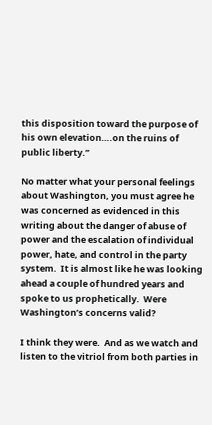this disposition toward the purpose of his own elevation….on the ruins of public liberty.”

No matter what your personal feelings about Washington, you must agree he was concerned as evidenced in this writing about the danger of abuse of power and the escalation of individual power, hate, and control in the party system.  It is almost like he was looking ahead a couple of hundred years and spoke to us prophetically.  Were Washington’s concerns valid?

I think they were.  And as we watch and listen to the vitriol from both parties in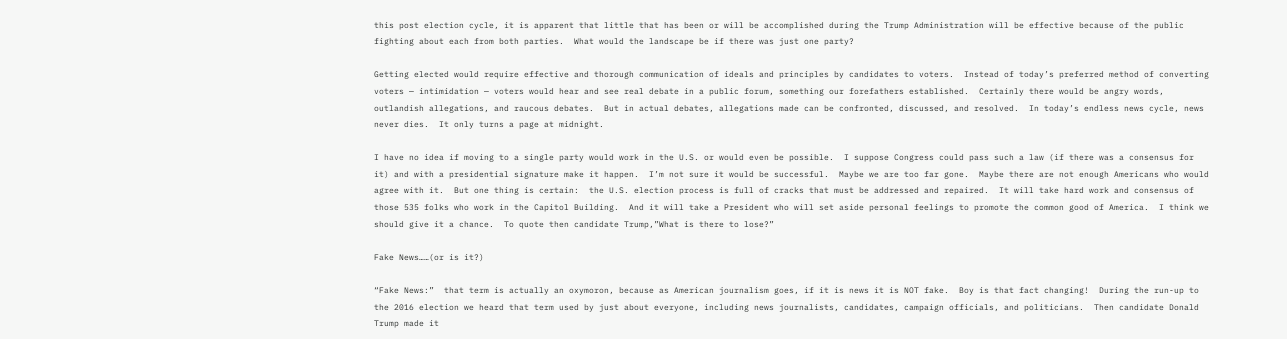this post election cycle, it is apparent that little that has been or will be accomplished during the Trump Administration will be effective because of the public fighting about each from both parties.  What would the landscape be if there was just one party?

Getting elected would require effective and thorough communication of ideals and principles by candidates to voters.  Instead of today’s preferred method of converting voters — intimidation — voters would hear and see real debate in a public forum, something our forefathers established.  Certainly there would be angry words, outlandish allegations, and raucous debates.  But in actual debates, allegations made can be confronted, discussed, and resolved.  In today’s endless news cycle, news never dies.  It only turns a page at midnight.

I have no idea if moving to a single party would work in the U.S. or would even be possible.  I suppose Congress could pass such a law (if there was a consensus for it) and with a presidential signature make it happen.  I’m not sure it would be successful.  Maybe we are too far gone.  Maybe there are not enough Americans who would agree with it.  But one thing is certain:  the U.S. election process is full of cracks that must be addressed and repaired.  It will take hard work and consensus of those 535 folks who work in the Capitol Building.  And it will take a President who will set aside personal feelings to promote the common good of America.  I think we should give it a chance.  To quote then candidate Trump,”What is there to lose?”

Fake News……(or is it?)

“Fake News:”  that term is actually an oxymoron, because as American journalism goes, if it is news it is NOT fake.  Boy is that fact changing!  During the run-up to the 2016 election we heard that term used by just about everyone, including news journalists, candidates, campaign officials, and politicians.  Then candidate Donald Trump made it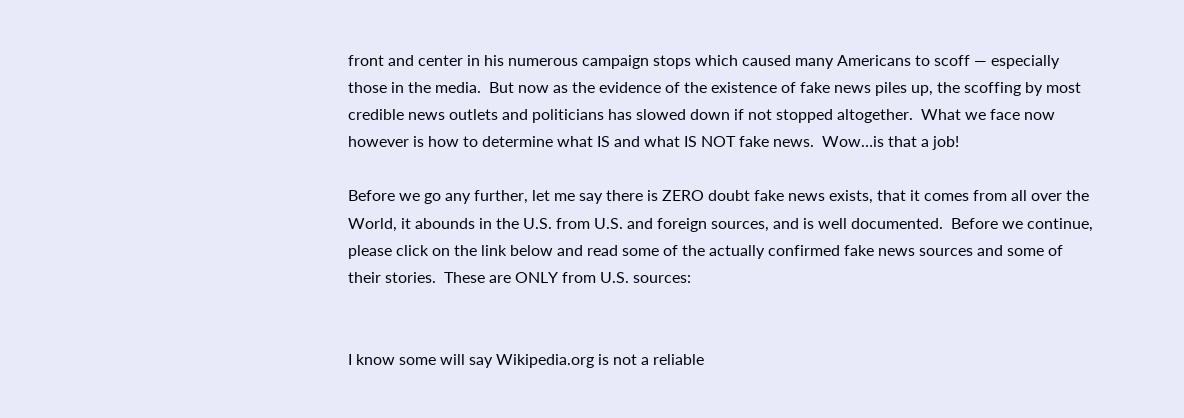front and center in his numerous campaign stops which caused many Americans to scoff — especially those in the media.  But now as the evidence of the existence of fake news piles up, the scoffing by most credible news outlets and politicians has slowed down if not stopped altogether.  What we face now however is how to determine what IS and what IS NOT fake news.  Wow…is that a job!

Before we go any further, let me say there is ZERO doubt fake news exists, that it comes from all over the World, it abounds in the U.S. from U.S. and foreign sources, and is well documented.  Before we continue, please click on the link below and read some of the actually confirmed fake news sources and some of their stories.  These are ONLY from U.S. sources:


I know some will say Wikipedia.org is not a reliable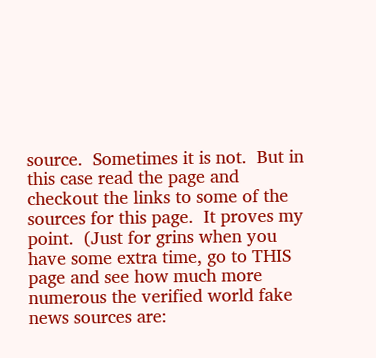source.  Sometimes it is not.  But in this case read the page and checkout the links to some of the sources for this page.  It proves my point.  (Just for grins when you have some extra time, go to THIS page and see how much more numerous the verified world fake news sources are: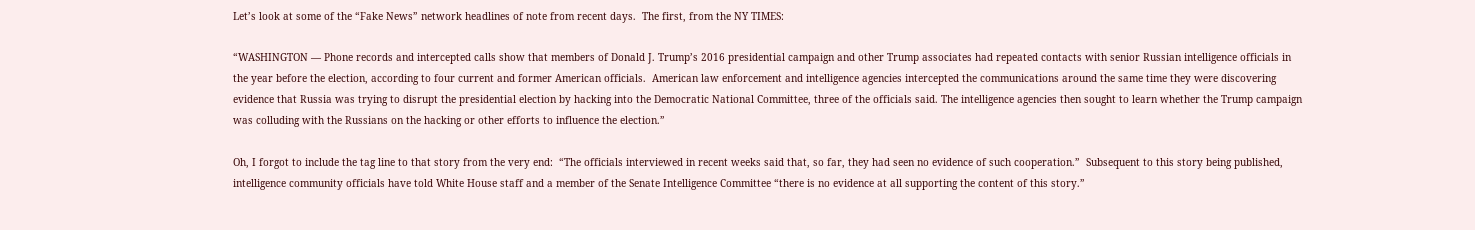Let’s look at some of the “Fake News” network headlines of note from recent days.  The first, from the NY TIMES:

“WASHINGTON — Phone records and intercepted calls show that members of Donald J. Trump’s 2016 presidential campaign and other Trump associates had repeated contacts with senior Russian intelligence officials in the year before the election, according to four current and former American officials.  American law enforcement and intelligence agencies intercepted the communications around the same time they were discovering evidence that Russia was trying to disrupt the presidential election by hacking into the Democratic National Committee, three of the officials said. The intelligence agencies then sought to learn whether the Trump campaign was colluding with the Russians on the hacking or other efforts to influence the election.”

Oh, I forgot to include the tag line to that story from the very end:  “The officials interviewed in recent weeks said that, so far, they had seen no evidence of such cooperation.”  Subsequent to this story being published, intelligence community officials have told White House staff and a member of the Senate Intelligence Committee “there is no evidence at all supporting the content of this story.”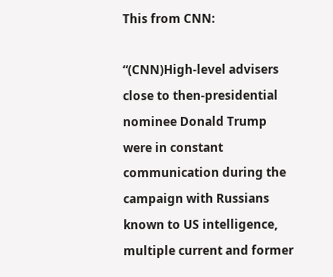This from CNN:

“(CNN)High-level advisers close to then-presidential nominee Donald Trump were in constant communication during the campaign with Russians known to US intelligence, multiple current and former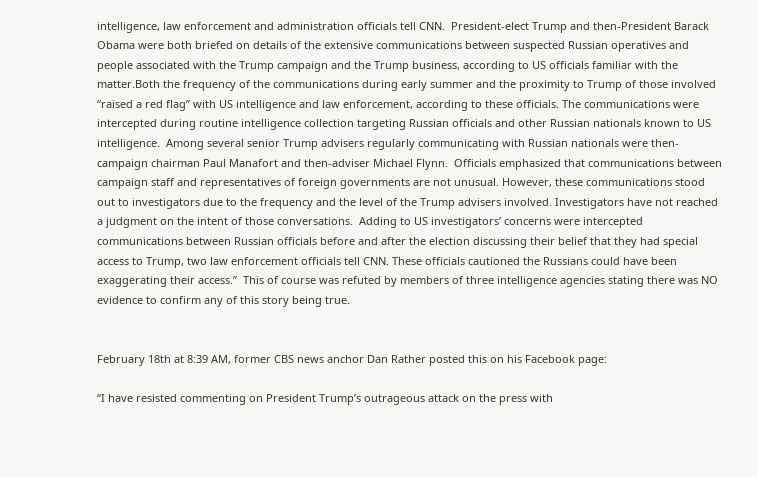intelligence, law enforcement and administration officials tell CNN.  President-elect Trump and then-President Barack Obama were both briefed on details of the extensive communications between suspected Russian operatives and people associated with the Trump campaign and the Trump business, according to US officials familiar with the matter.Both the frequency of the communications during early summer and the proximity to Trump of those involved “raised a red flag” with US intelligence and law enforcement, according to these officials. The communications were intercepted during routine intelligence collection targeting Russian officials and other Russian nationals known to US intelligence.  Among several senior Trump advisers regularly communicating with Russian nationals were then-campaign chairman Paul Manafort and then-adviser Michael Flynn.  Officials emphasized that communications between campaign staff and representatives of foreign governments are not unusual. However, these communications stood out to investigators due to the frequency and the level of the Trump advisers involved. Investigators have not reached a judgment on the intent of those conversations.  Adding to US investigators’ concerns were intercepted communications between Russian officials before and after the election discussing their belief that they had special access to Trump, two law enforcement officials tell CNN. These officials cautioned the Russians could have been exaggerating their access.”  This of course was refuted by members of three intelligence agencies stating there was NO evidence to confirm any of this story being true.


February 18th at 8:39 AM, former CBS news anchor Dan Rather posted this on his Facebook page:

“I have resisted commenting on President Trump’s outrageous attack on the press with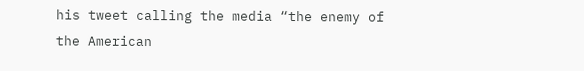his tweet calling the media “the enemy of the American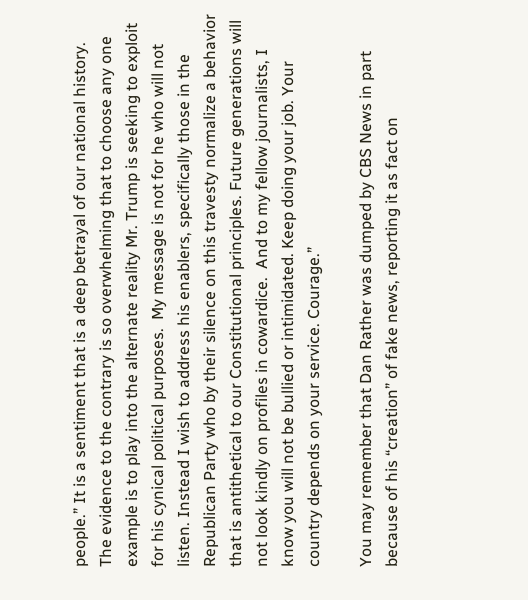people.” It is a sentiment that is a deep betrayal of our national history. The evidence to the contrary is so overwhelming that to choose any one example is to play into the alternate reality Mr. Trump is seeking to exploit for his cynical political purposes.  My message is not for he who will not listen. Instead I wish to address his enablers, specifically those in the Republican Party who by their silence on this travesty normalize a behavior that is antithetical to our Constitutional principles. Future generations will not look kindly on profiles in cowardice.  And to my fellow journalists, I know you will not be bullied or intimidated. Keep doing your job. Your country depends on your service. Courage.”

You may remember that Dan Rather was dumped by CBS News in part because of his “creation” of fake news, reporting it as fact on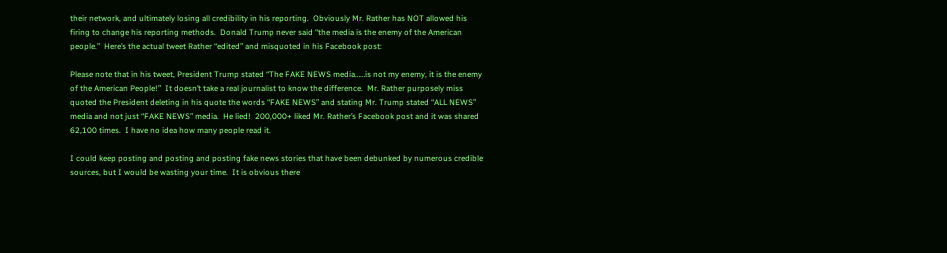their network, and ultimately losing all credibility in his reporting.  Obviously Mr. Rather has NOT allowed his firing to change his reporting methods.  Donald Trump never said “the media is the enemy of the American people.”  Here’s the actual tweet Rather “edited” and misquoted in his Facebook post:

Please note that in his tweet, President Trump stated “The FAKE NEWS media……is not my enemy, it is the enemy of the American People!”  It doesn’t take a real journalist to know the difference.  Mr. Rather purposely miss quoted the President deleting in his quote the words “FAKE NEWS” and stating Mr. Trump stated “ALL NEWS” media and not just “FAKE NEWS” media.  He lied!  200,000+ liked Mr. Rather’s Facebook post and it was shared 62,100 times.  I have no idea how many people read it.

I could keep posting and posting and posting fake news stories that have been debunked by numerous credible sources, but I would be wasting your time.  It is obvious there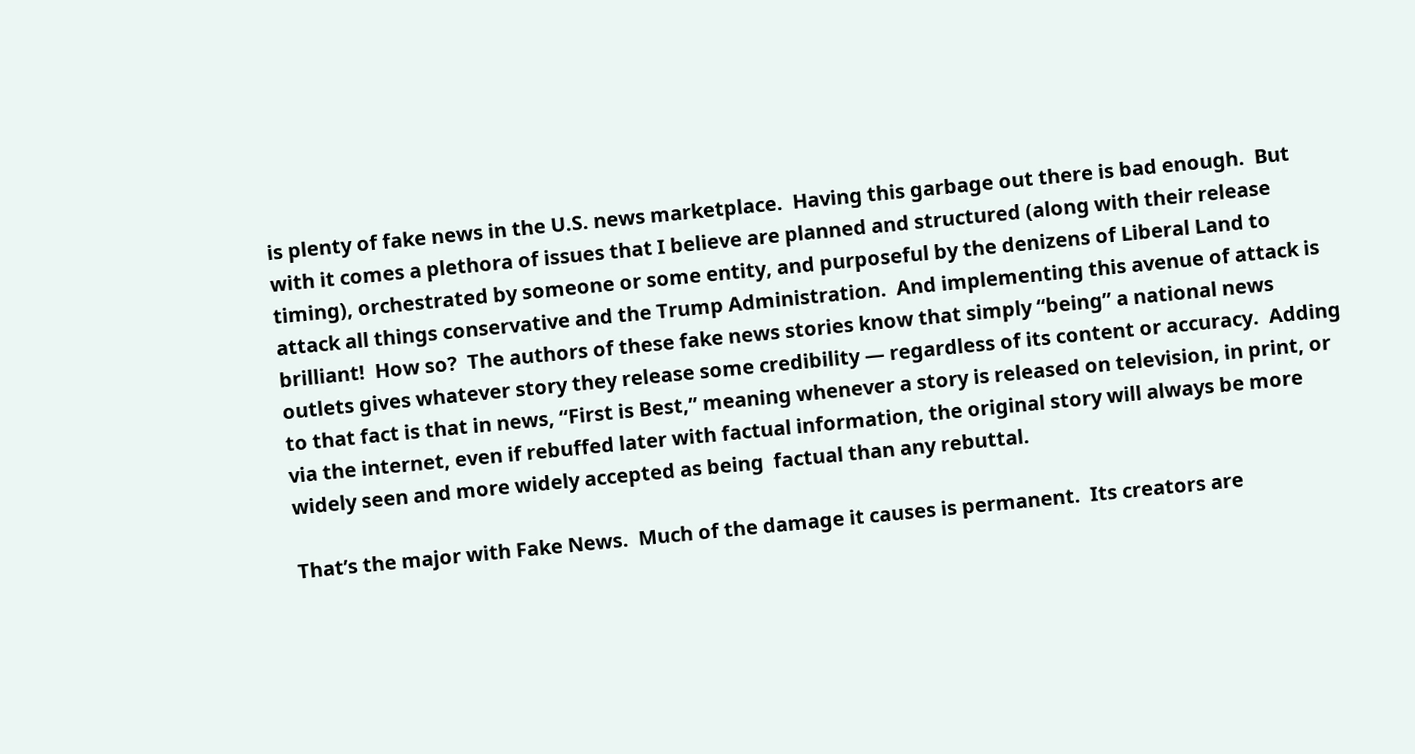is plenty of fake news in the U.S. news marketplace.  Having this garbage out there is bad enough.  But with it comes a plethora of issues that I believe are planned and structured (along with their release timing), orchestrated by someone or some entity, and purposeful by the denizens of Liberal Land to attack all things conservative and the Trump Administration.  And implementing this avenue of attack is brilliant!  How so?  The authors of these fake news stories know that simply “being” a national news outlets gives whatever story they release some credibility — regardless of its content or accuracy.  Adding to that fact is that in news, “First is Best,” meaning whenever a story is released on television, in print, or via the internet, even if rebuffed later with factual information, the original story will always be more widely seen and more widely accepted as being  factual than any rebuttal.

That’s the major with Fake News.  Much of the damage it causes is permanent.  Its creators are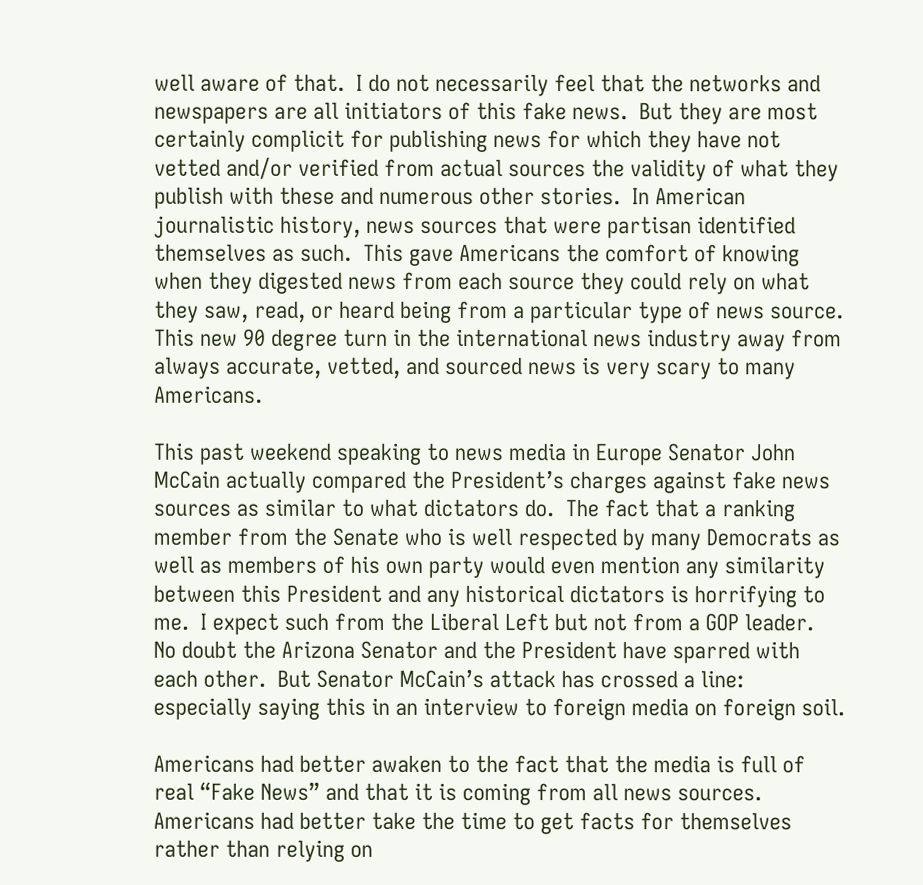well aware of that.  I do not necessarily feel that the networks and newspapers are all initiators of this fake news.  But they are most certainly complicit for publishing news for which they have not vetted and/or verified from actual sources the validity of what they publish with these and numerous other stories.  In American journalistic history, news sources that were partisan identified themselves as such.  This gave Americans the comfort of knowing when they digested news from each source they could rely on what they saw, read, or heard being from a particular type of news source.  This new 90 degree turn in the international news industry away from always accurate, vetted, and sourced news is very scary to many Americans.

This past weekend speaking to news media in Europe Senator John McCain actually compared the President’s charges against fake news sources as similar to what dictators do.  The fact that a ranking member from the Senate who is well respected by many Democrats as well as members of his own party would even mention any similarity between this President and any historical dictators is horrifying to me.  I expect such from the Liberal Left but not from a GOP leader.  No doubt the Arizona Senator and the President have sparred with each other.  But Senator McCain’s attack has crossed a line:  especially saying this in an interview to foreign media on foreign soil.

Americans had better awaken to the fact that the media is full of real “Fake News” and that it is coming from all news sources.  Americans had better take the time to get facts for themselves rather than relying on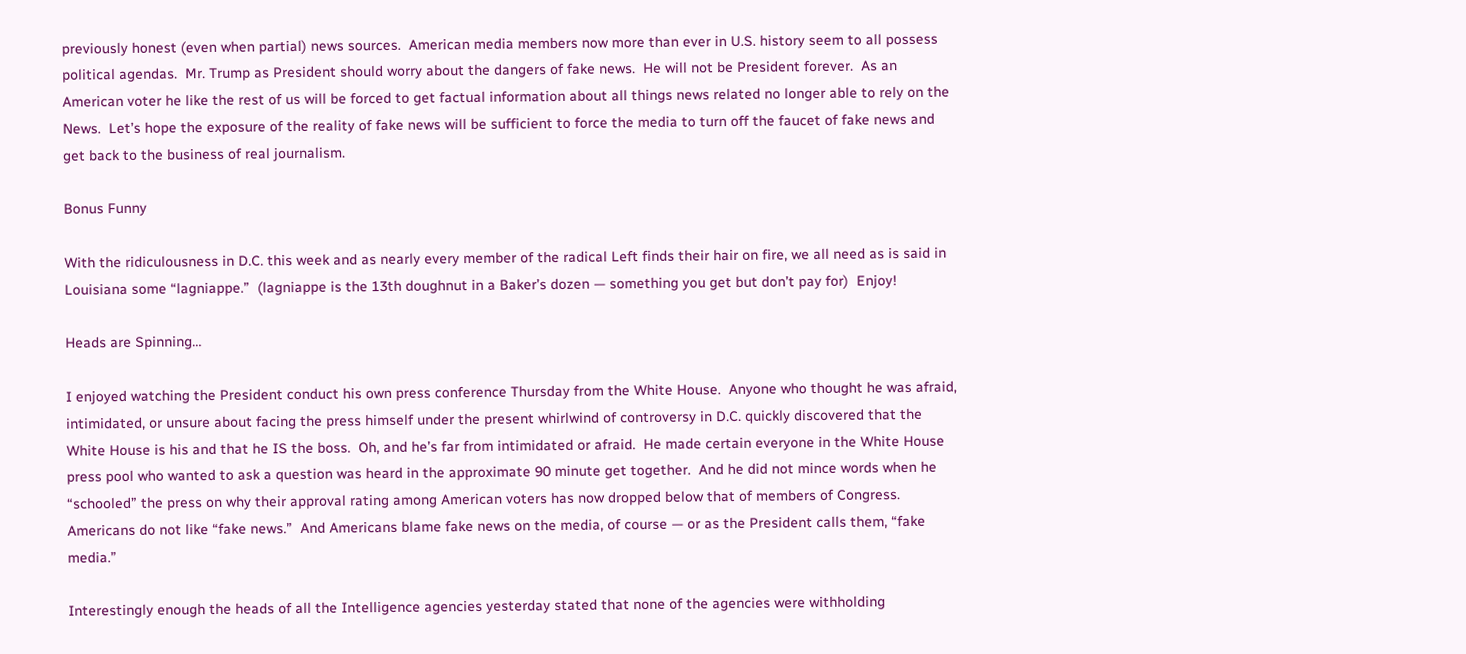previously honest (even when partial) news sources.  American media members now more than ever in U.S. history seem to all possess political agendas.  Mr. Trump as President should worry about the dangers of fake news.  He will not be President forever.  As an American voter he like the rest of us will be forced to get factual information about all things news related no longer able to rely on the News.  Let’s hope the exposure of the reality of fake news will be sufficient to force the media to turn off the faucet of fake news and get back to the business of real journalism.

Bonus Funny

With the ridiculousness in D.C. this week and as nearly every member of the radical Left finds their hair on fire, we all need as is said in Louisiana some “lagniappe.”  (lagniappe is the 13th doughnut in a Baker’s dozen — something you get but don’t pay for)  Enjoy!

Heads are Spinning…

I enjoyed watching the President conduct his own press conference Thursday from the White House.  Anyone who thought he was afraid, intimidated, or unsure about facing the press himself under the present whirlwind of controversy in D.C. quickly discovered that the White House is his and that he IS the boss.  Oh, and he’s far from intimidated or afraid.  He made certain everyone in the White House press pool who wanted to ask a question was heard in the approximate 90 minute get together.  And he did not mince words when he “schooled” the press on why their approval rating among American voters has now dropped below that of members of Congress.  Americans do not like “fake news.”  And Americans blame fake news on the media, of course — or as the President calls them, “fake media.”

Interestingly enough the heads of all the Intelligence agencies yesterday stated that none of the agencies were withholding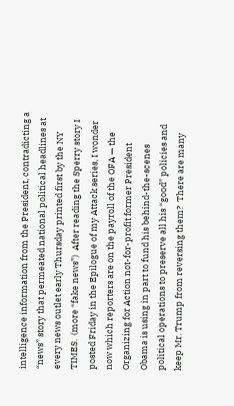intelligence information from the President, contradicting a “news” story that permeated national political headlines at every news outlet early Thursday printed first by the NY TIMES.  (more “fake news”)  After reading the Sperry story I posted Friday in the Epilogue of my Attack series, I wonder now which reporters are on the payroll of the OFA — the Organizing for Action not-for-profit former President Obama is using in part to fund his behind-the-scenes political operations to preserve all his “good” policies and keep Mr. Trump from reversing them?  There are many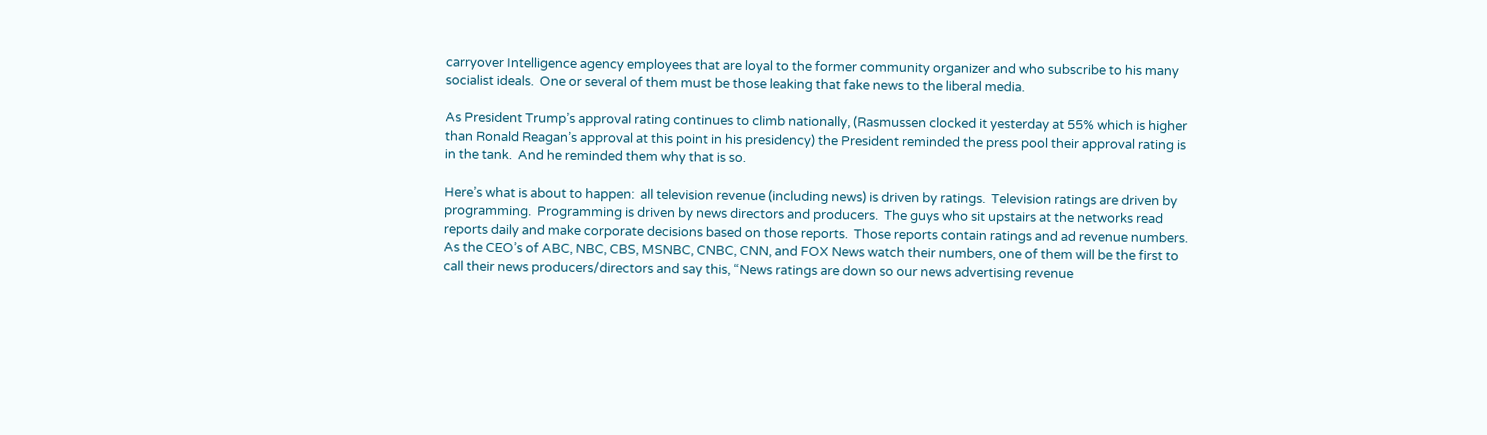carryover Intelligence agency employees that are loyal to the former community organizer and who subscribe to his many socialist ideals.  One or several of them must be those leaking that fake news to the liberal media.

As President Trump’s approval rating continues to climb nationally, (Rasmussen clocked it yesterday at 55% which is higher than Ronald Reagan’s approval at this point in his presidency) the President reminded the press pool their approval rating is in the tank.  And he reminded them why that is so.

Here’s what is about to happen:  all television revenue (including news) is driven by ratings.  Television ratings are driven by programming.  Programming is driven by news directors and producers.  The guys who sit upstairs at the networks read reports daily and make corporate decisions based on those reports.  Those reports contain ratings and ad revenue numbers.  As the CEO’s of ABC, NBC, CBS, MSNBC, CNBC, CNN, and FOX News watch their numbers, one of them will be the first to call their news producers/directors and say this, “News ratings are down so our news advertising revenue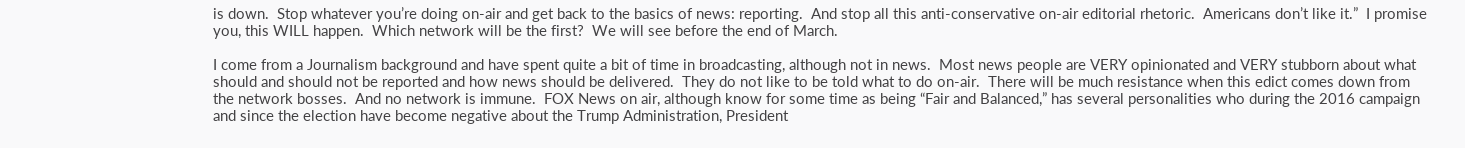is down.  Stop whatever you’re doing on-air and get back to the basics of news: reporting.  And stop all this anti-conservative on-air editorial rhetoric.  Americans don’t like it.”  I promise you, this WILL happen.  Which network will be the first?  We will see before the end of March.

I come from a Journalism background and have spent quite a bit of time in broadcasting, although not in news.  Most news people are VERY opinionated and VERY stubborn about what should and should not be reported and how news should be delivered.  They do not like to be told what to do on-air.  There will be much resistance when this edict comes down from the network bosses.  And no network is immune.  FOX News on air, although know for some time as being “Fair and Balanced,” has several personalities who during the 2016 campaign and since the election have become negative about the Trump Administration, President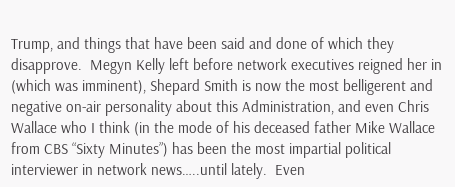Trump, and things that have been said and done of which they disapprove.  Megyn Kelly left before network executives reigned her in (which was imminent), Shepard Smith is now the most belligerent and negative on-air personality about this Administration, and even Chris Wallace who I think (in the mode of his deceased father Mike Wallace from CBS “Sixty Minutes”) has been the most impartial political interviewer in network news…..until lately.  Even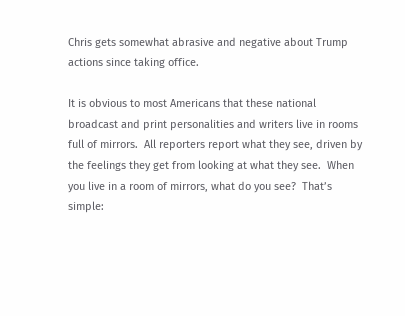Chris gets somewhat abrasive and negative about Trump actions since taking office.

It is obvious to most Americans that these national broadcast and print personalities and writers live in rooms full of mirrors.  All reporters report what they see, driven by the feelings they get from looking at what they see.  When you live in a room of mirrors, what do you see?  That’s simple: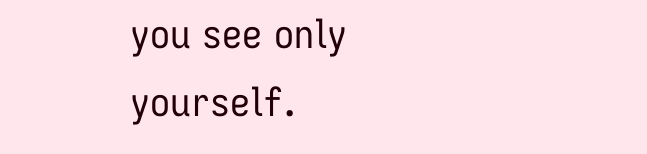you see only yourself.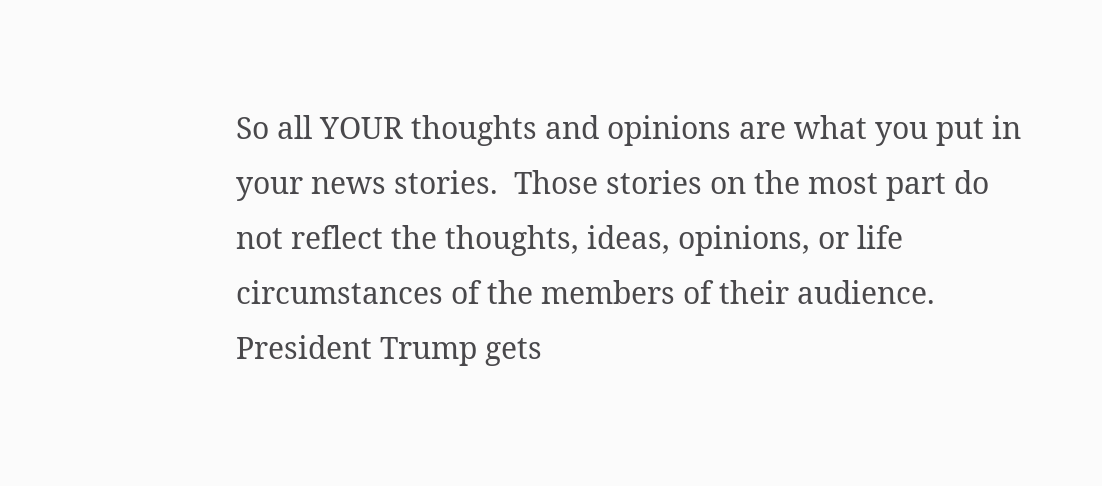So all YOUR thoughts and opinions are what you put in your news stories.  Those stories on the most part do not reflect the thoughts, ideas, opinions, or life circumstances of the members of their audience.  President Trump gets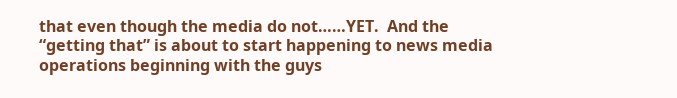that even though the media do not……YET.  And the “getting that” is about to start happening to news media operations beginning with the guys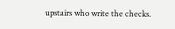upstairs who write the checks.